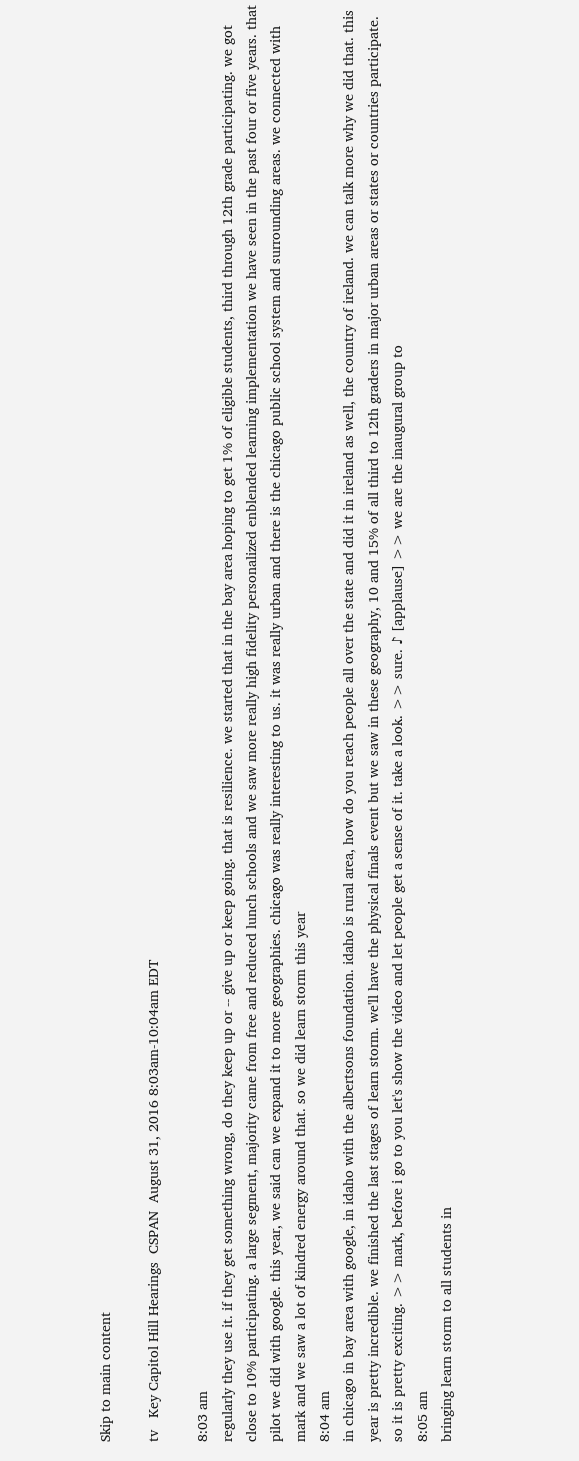Skip to main content

tv   Key Capitol Hill Hearings  CSPAN  August 31, 2016 8:03am-10:04am EDT

8:03 am
regularly they use it. if they get something wrong, do they keep up or -- give up or keep going. that is resilience. we started that in the bay area hoping to get 1% of eligible students, third through 12th grade participating. we got close to 10% participating. a large segment, majority came from free and reduced lunch schools and we saw more really high fidelity personalized enblended learning implementation we have seen in the past four or five years. that pilot we did with google. this year, we said can we expand it to more geographies. chicago was really interesting to us. it was really urban and there is the chicago public school system and surrounding areas. we connected with mark and we saw a lot of kindred energy around that. so we did learn storm this year
8:04 am
in chicago in bay area with google, in idaho with the albertsons foundation. idaho is rural area, how do you reach people all over the state and did it in ireland as well, the country of ireland. we can talk more why we did that. this year is pretty incredible. we finished the last stages of learn storm. we'll have the physical finals event but we saw in these geography, 10 and 15% of all third to 12th graders in major urban areas or states or countries participate. so it is pretty exciting. >> mark, before i go to you let's show the video and let people get a sense of it. take a look. >> sure. ♪ [applause] >> we are the inaugural group to
8:05 am
bringing learn storm to all students in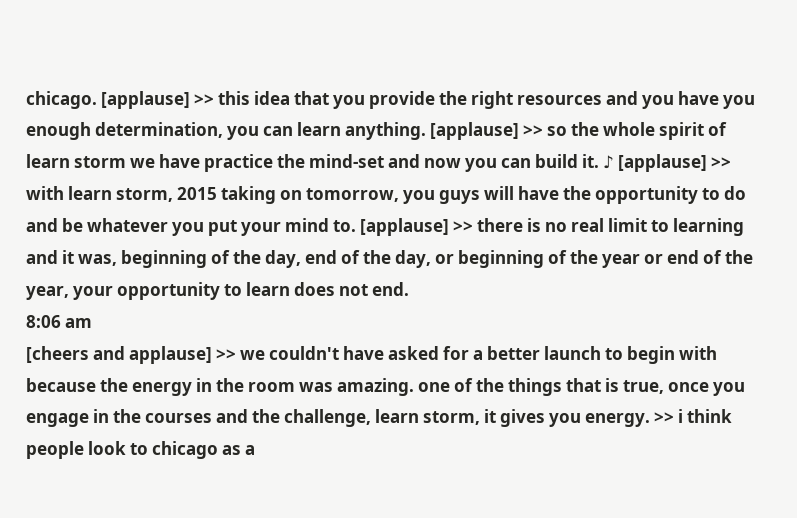chicago. [applause] >> this idea that you provide the right resources and you have you enough determination, you can learn anything. [applause] >> so the whole spirit of learn storm we have practice the mind-set and now you can build it. ♪ [applause] >> with learn storm, 2015 taking on tomorrow, you guys will have the opportunity to do and be whatever you put your mind to. [applause] >> there is no real limit to learning and it was, beginning of the day, end of the day, or beginning of the year or end of the year, your opportunity to learn does not end.
8:06 am
[cheers and applause] >> we couldn't have asked for a better launch to begin with because the energy in the room was amazing. one of the things that is true, once you engage in the courses and the challenge, learn storm, it gives you energy. >> i think people look to chicago as a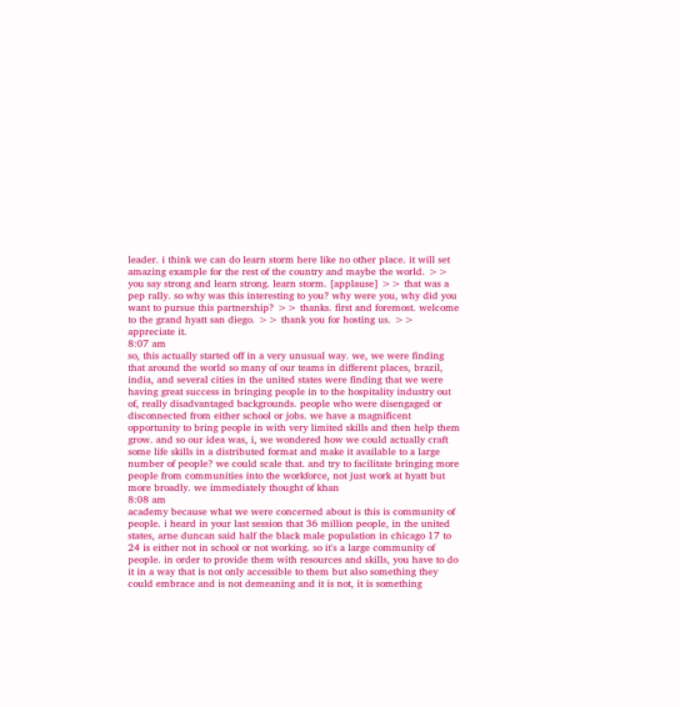leader. i think we can do learn storm here like no other place. it will set amazing example for the rest of the country and maybe the world. >> you say strong and learn strong. learn storm. [applause] >> that was a pep rally. so why was this interesting to you? why were you, why did you want to pursue this partnership? >> thanks. first and foremost. welcome to the grand hyatt san diego. >> thank you for hosting us. >> appreciate it.
8:07 am
so, this actually started off in a very unusual way. we, we were finding that around the world so many of our teams in different places, brazil, india, and several cities in the united states were finding that we were having great success in bringing people in to the hospitality industry out of, really disadvantaged backgrounds. people who were disengaged or disconnected from either school or jobs. we have a magnificent opportunity to bring people in with very limited skills and then help them grow. and so our idea was, i, we wondered how we could actually craft some life skills in a distributed format and make it available to a large number of people? we could scale that. and try to facilitate bringing more people from communities into the workforce, not just work at hyatt but more broadly. we immediately thought of khan
8:08 am
academy because what we were concerned about is this is community of people. i heard in your last session that 36 million people, in the united states, arne duncan said half the black male population in chicago 17 to 24 is either not in school or not working. so it's a large community of people. in order to provide them with resources and skills, you have to do it in a way that is not only accessible to them but also something they could embrace and is not demeaning and it is not, it is something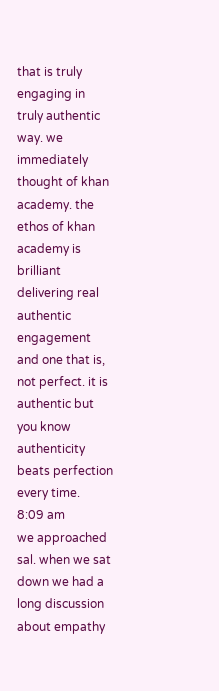that is truly engaging in truly authentic way. we immediately thought of khan academy. the ethos of khan academy is brilliant delivering real authentic engagement and one that is, not perfect. it is authentic but you know authenticity beats perfection every time.
8:09 am
we approached sal. when we sat down we had a long discussion about empathy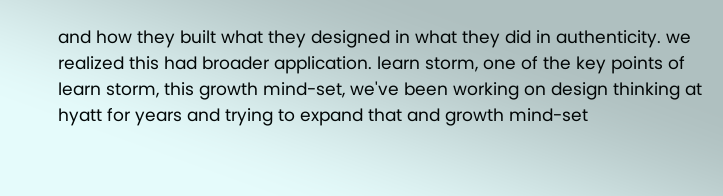and how they built what they designed in what they did in authenticity. we realized this had broader application. learn storm, one of the key points of learn storm, this growth mind-set, we've been working on design thinking at hyatt for years and trying to expand that and growth mind-set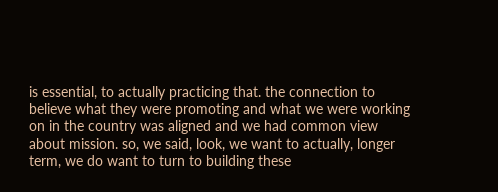is essential, to actually practicing that. the connection to believe what they were promoting and what we were working on in the country was aligned and we had common view about mission. so, we said, look, we want to actually, longer term, we do want to turn to building these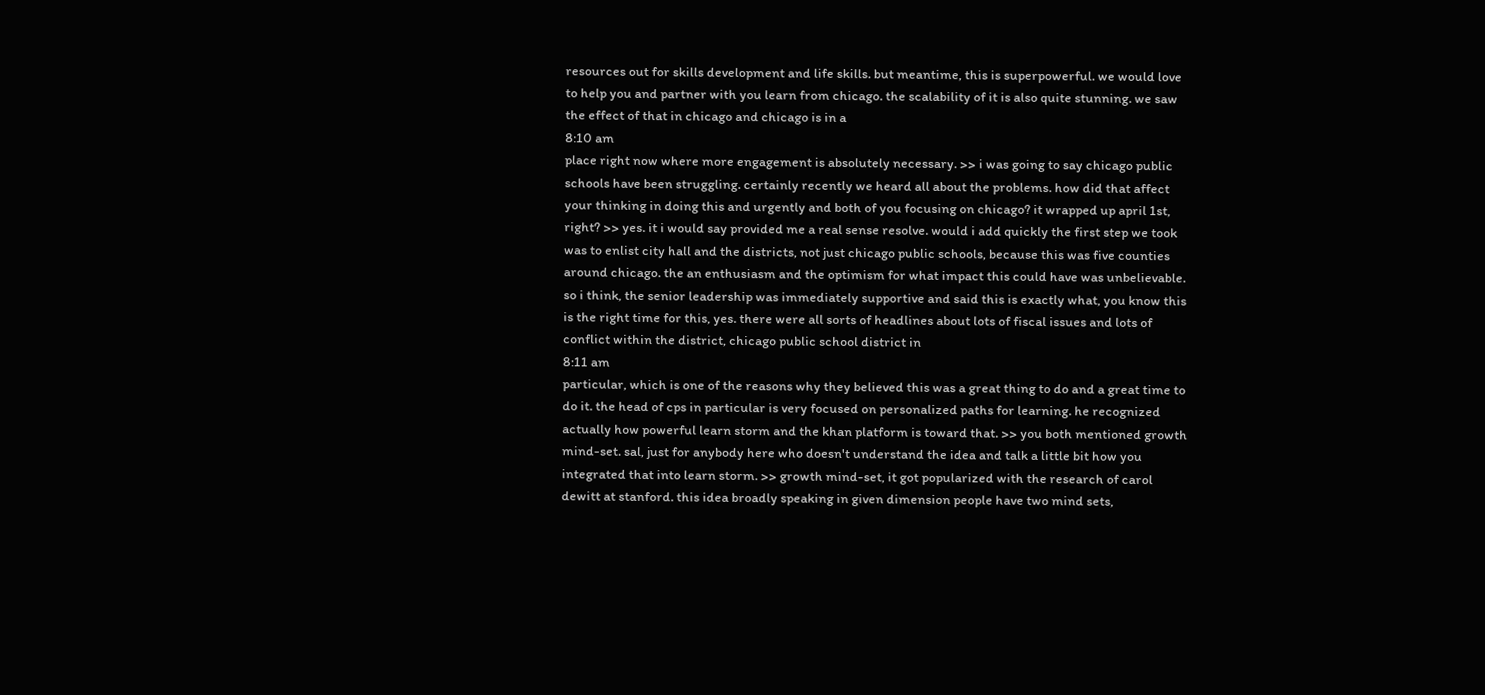resources out for skills development and life skills. but meantime, this is superpowerful. we would love to help you and partner with you learn from chicago. the scalability of it is also quite stunning. we saw the effect of that in chicago and chicago is in a
8:10 am
place right now where more engagement is absolutely necessary. >> i was going to say chicago public schools have been struggling. certainly recently we heard all about the problems. how did that affect your thinking in doing this and urgently and both of you focusing on chicago? it wrapped up april 1st, right? >> yes. it i would say provided me a real sense resolve. would i add quickly the first step we took was to enlist city hall and the districts, not just chicago public schools, because this was five counties around chicago. the an enthusiasm and the optimism for what impact this could have was unbelievable. so i think, the senior leadership was immediately supportive and said this is exactly what, you know this is the right time for this, yes. there were all sorts of headlines about lots of fiscal issues and lots of conflict within the district, chicago public school district in
8:11 am
particular, which is one of the reasons why they believed this was a great thing to do and a great time to do it. the head of cps in particular is very focused on personalized paths for learning. he recognized actually how powerful learn storm and the khan platform is toward that. >> you both mentioned growth mind-set. sal, just for anybody here who doesn't understand the idea and talk a little bit how you integrated that into learn storm. >> growth mind-set, it got popularized with the research of carol dewitt at stanford. this idea broadly speaking in given dimension people have two mind sets,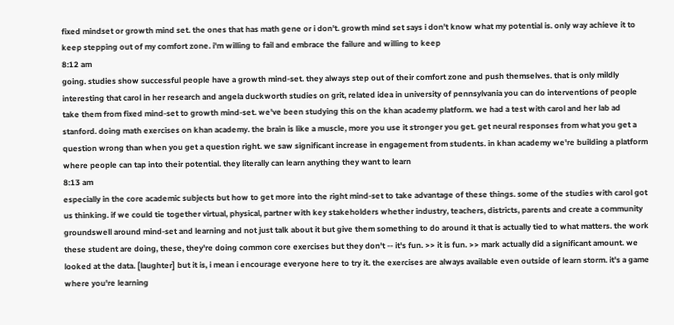fixed mindset or growth mind set. the ones that has math gene or i don't. growth mind set says i don't know what my potential is. only way achieve it to keep stepping out of my comfort zone. i'm willing to fail and embrace the failure and willing to keep
8:12 am
going. studies show successful people have a growth mind-set. they always step out of their comfort zone and push themselves. that is only mildly interesting that carol in her research and angela duckworth studies on grit, related idea in university of pennsylvania you can do interventions of people take them from fixed mind-set to growth mind-set. we've been studying this on the khan academy platform. we had a test with carol and her lab ad stanford. doing math exercises on khan academy. the brain is like a muscle, more you use it stronger you get. get neural responses from what you get a question wrong than when you get a question right. we saw significant increase in engagement from students. in khan academy we're building a platform where people can tap into their potential. they literally can learn anything they want to learn
8:13 am
especially in the core academic subjects but how to get more into the right mind-set to take advantage of these things. some of the studies with carol got us thinking. if we could tie together virtual, physical, partner with key stakeholders whether industry, teachers, districts, parents and create a community groundswell around mind-set and learning and not just talk about it but give them something to do around it that is actually tied to what matters. the work these student are doing, these, they're doing common core exercises but they don't -- it's fun. >> it is fun. >> mark actually did a significant amount. we looked at the data. [laughter] but it is, i mean i encourage everyone here to try it. the exercises are always available even outside of learn storm. it's a game where you're learning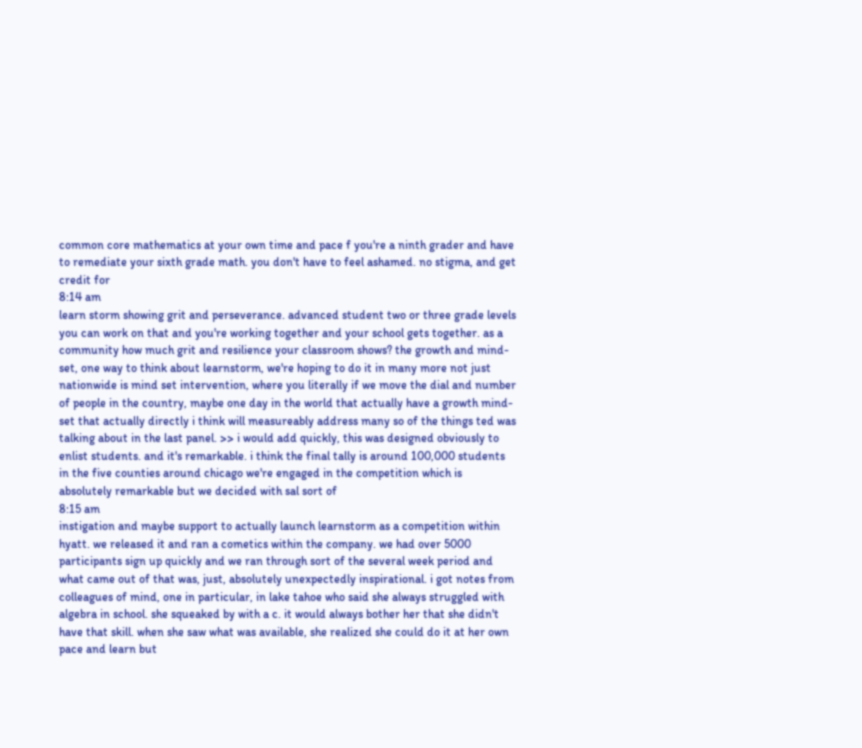common core mathematics at your own time and pace f you're a ninth grader and have to remediate your sixth grade math. you don't have to feel ashamed. no stigma, and get credit for
8:14 am
learn storm showing grit and perseverance. advanced student two or three grade levels you can work on that and you're working together and your school gets together. as a community how much grit and resilience your classroom shows? the growth and mind-set, one way to think about learnstorm, we're hoping to do it in many more not just nationwide is mind set intervention, where you literally if we move the dial and number of people in the country, maybe one day in the world that actually have a growth mind-set that actually directly i think will measureably address many so of the things ted was talking about in the last panel. >> i would add quickly, this was designed obviously to enlist students. and it's remarkable. i think the final tally is around 100,000 students in the five counties around chicago we're engaged in the competition which is absolutely remarkable but we decided with sal sort of
8:15 am
instigation and maybe support to actually launch learnstorm as a competition within hyatt. we released it and ran a cometics within the company. we had over 5000 participants sign up quickly and we ran through sort of the several week period and what came out of that was, just, absolutely unexpectedly inspirational. i got notes from colleagues of mind, one in particular, in lake tahoe who said she always struggled with algebra in school. she squeaked by with a c. it would always bother her that she didn't have that skill. when she saw what was available, she realized she could do it at her own pace and learn but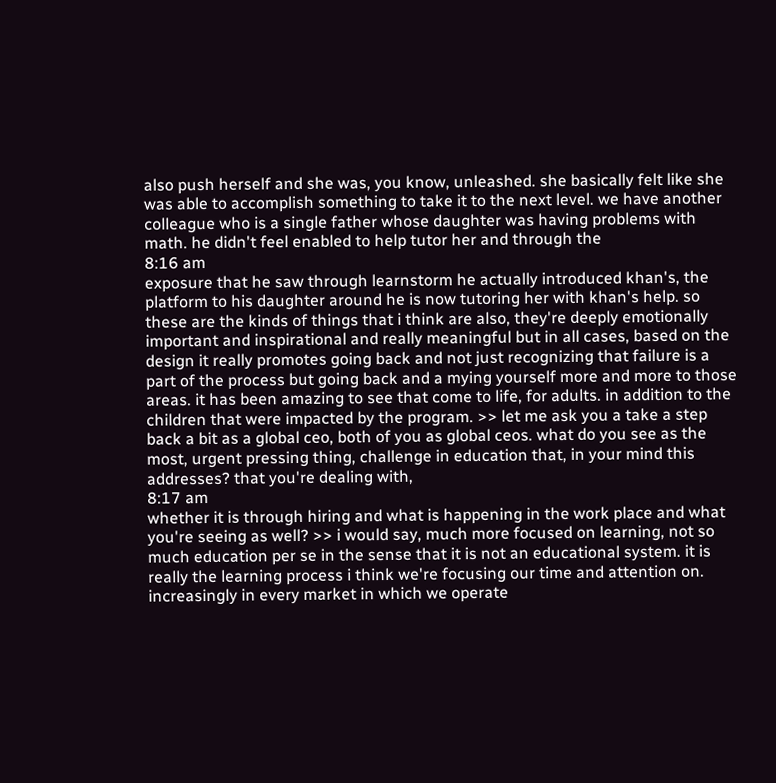also push herself and she was, you know, unleashed. she basically felt like she was able to accomplish something to take it to the next level. we have another colleague who is a single father whose daughter was having problems with math. he didn't feel enabled to help tutor her and through the
8:16 am
exposure that he saw through learnstorm he actually introduced khan's, the platform to his daughter around he is now tutoring her with khan's help. so these are the kinds of things that i think are also, they're deeply emotionally important and inspirational and really meaningful but in all cases, based on the design it really promotes going back and not just recognizing that failure is a part of the process but going back and a mying yourself more and more to those areas. it has been amazing to see that come to life, for adults. in addition to the children that were impacted by the program. >> let me ask you a take a step back a bit as a global ceo, both of you as global ceos. what do you see as the most, urgent pressing thing, challenge in education that, in your mind this addresses? that you're dealing with,
8:17 am
whether it is through hiring and what is happening in the work place and what you're seeing as well? >> i would say, much more focused on learning, not so much education per se in the sense that it is not an educational system. it is really the learning process i think we're focusing our time and attention on. increasingly in every market in which we operate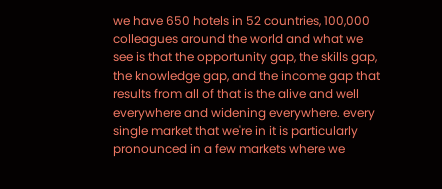we have 650 hotels in 52 countries, 100,000 colleagues around the world and what we see is that the opportunity gap, the skills gap, the knowledge gap, and the income gap that results from all of that is the alive and well everywhere and widening everywhere. every single market that we're in it is particularly pronounced in a few markets where we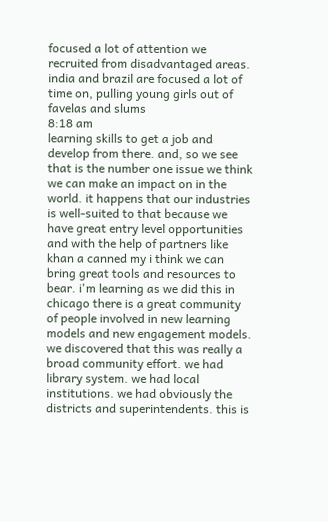focused a lot of attention we recruited from disadvantaged areas. india and brazil are focused a lot of time on, pulling young girls out of favelas and slums
8:18 am
learning skills to get a job and develop from there. and, so we see that is the number one issue we think we can make an impact on in the world. it happens that our industries is well-suited to that because we have great entry level opportunities and with the help of partners like khan a canned my i think we can bring great tools and resources to bear. i'm learning as we did this in chicago there is a great community of people involved in new learning models and new engagement models. we discovered that this was really a broad community effort. we had library system. we had local institutions. we had obviously the districts and superintendents. this is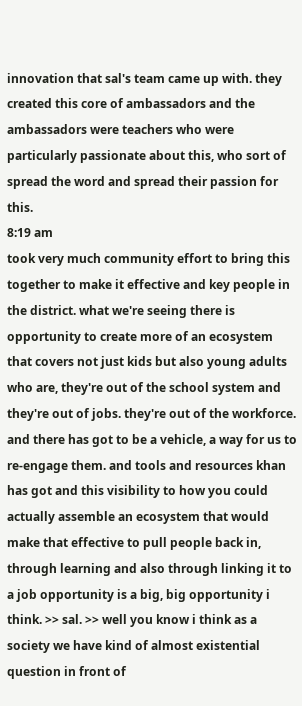innovation that sal's team came up with. they created this core of ambassadors and the ambassadors were teachers who were particularly passionate about this, who sort of spread the word and spread their passion for this.
8:19 am
took very much community effort to bring this together to make it effective and key people in the district. what we're seeing there is opportunity to create more of an ecosystem that covers not just kids but also young adults who are, they're out of the school system and they're out of jobs. they're out of the workforce. and there has got to be a vehicle, a way for us to re-engage them. and tools and resources khan has got and this visibility to how you could actually assemble an ecosystem that would make that effective to pull people back in, through learning and also through linking it to a job opportunity is a big, big opportunity i think. >> sal. >> well you know i think as a society we have kind of almost existential question in front of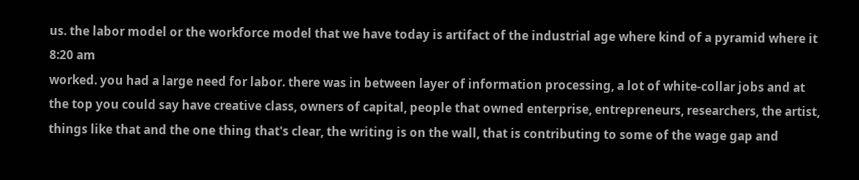us. the labor model or the workforce model that we have today is artifact of the industrial age where kind of a pyramid where it
8:20 am
worked. you had a large need for labor. there was in between layer of information processing, a lot of white-collar jobs and at the top you could say have creative class, owners of capital, people that owned enterprise, entrepreneurs, researchers, the artist, things like that and the one thing that's clear, the writing is on the wall, that is contributing to some of the wage gap and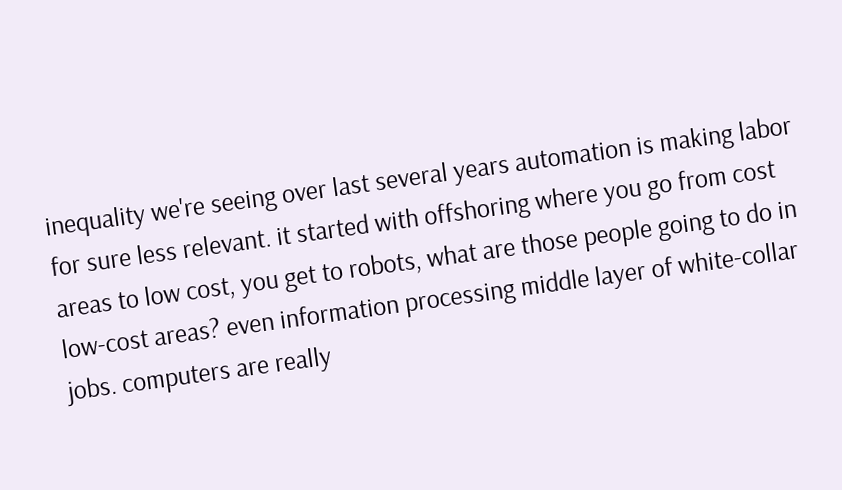inequality we're seeing over last several years automation is making labor for sure less relevant. it started with offshoring where you go from cost areas to low cost, you get to robots, what are those people going to do in low-cost areas? even information processing middle layer of white-collar jobs. computers are really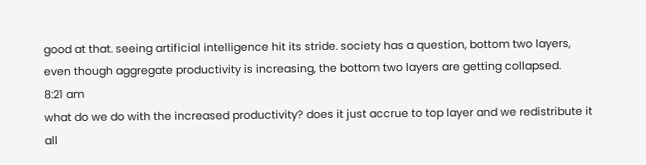good at that. seeing artificial intelligence hit its stride. society has a question, bottom two layers, even though aggregate productivity is increasing, the bottom two layers are getting collapsed.
8:21 am
what do we do with the increased productivity? does it just accrue to top layer and we redistribute it all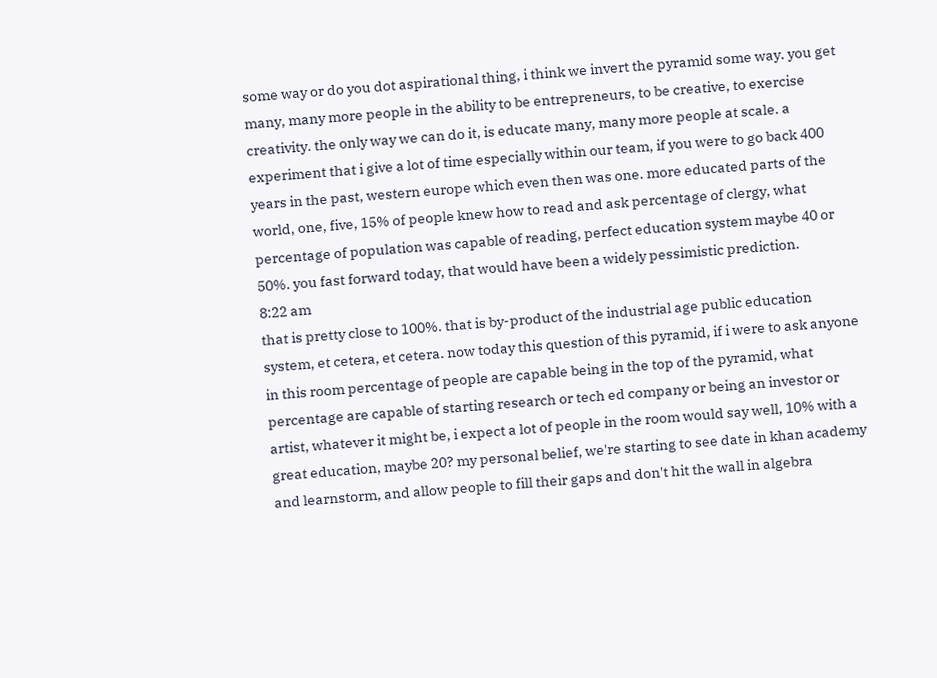some way or do you dot aspirational thing, i think we invert the pyramid some way. you get many, many more people in the ability to be entrepreneurs, to be creative, to exercise creativity. the only way we can do it, is educate many, many more people at scale. a experiment that i give a lot of time especially within our team, if you were to go back 400 years in the past, western europe which even then was one. more educated parts of the world, one, five, 15% of people knew how to read and ask percentage of clergy, what percentage of population was capable of reading, perfect education system maybe 40 or 50%. you fast forward today, that would have been a widely pessimistic prediction.
8:22 am
that is pretty close to 100%. that is by-product of the industrial age public education system, et cetera, et cetera. now today this question of this pyramid, if i were to ask anyone in this room percentage of people are capable being in the top of the pyramid, what percentage are capable of starting research or tech ed company or being an investor or artist, whatever it might be, i expect a lot of people in the room would say well, 10% with a great education, maybe 20? my personal belief, we're starting to see date in khan academy and learnstorm, and allow people to fill their gaps and don't hit the wall in algebra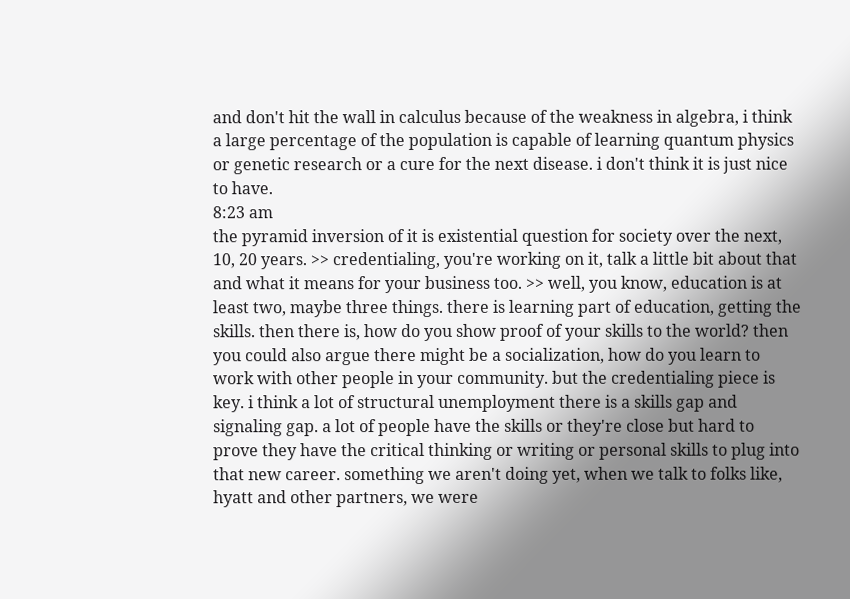and don't hit the wall in calculus because of the weakness in algebra, i think a large percentage of the population is capable of learning quantum physics or genetic research or a cure for the next disease. i don't think it is just nice to have.
8:23 am
the pyramid inversion of it is existential question for society over the next, 10, 20 years. >> credentialing, you're working on it, talk a little bit about that and what it means for your business too. >> well, you know, education is at least two, maybe three things. there is learning part of education, getting the skills. then there is, how do you show proof of your skills to the world? then you could also argue there might be a socialization, how do you learn to work with other people in your community. but the credentialing piece is key. i think a lot of structural unemployment there is a skills gap and signaling gap. a lot of people have the skills or they're close but hard to prove they have the critical thinking or writing or personal skills to plug into that new career. something we aren't doing yet, when we talk to folks like, hyatt and other partners, we were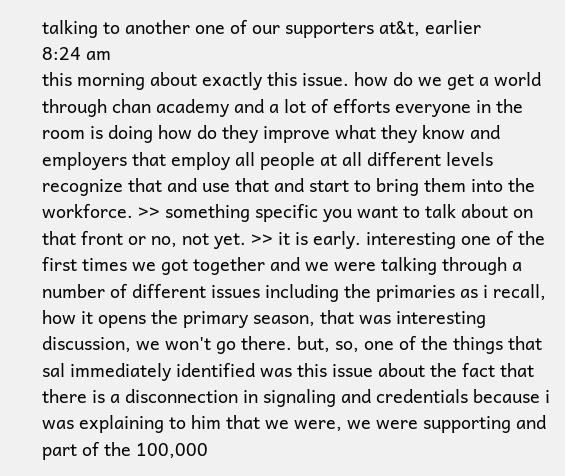talking to another one of our supporters at&t, earlier
8:24 am
this morning about exactly this issue. how do we get a world through chan academy and a lot of efforts everyone in the room is doing how do they improve what they know and employers that employ all people at all different levels recognize that and use that and start to bring them into the workforce. >> something specific you want to talk about on that front or no, not yet. >> it is early. interesting one of the first times we got together and we were talking through a number of different issues including the primaries as i recall, how it opens the primary season, that was interesting discussion, we won't go there. but, so, one of the things that sal immediately identified was this issue about the fact that there is a disconnection in signaling and credentials because i was explaining to him that we were, we were supporting and part of the 100,000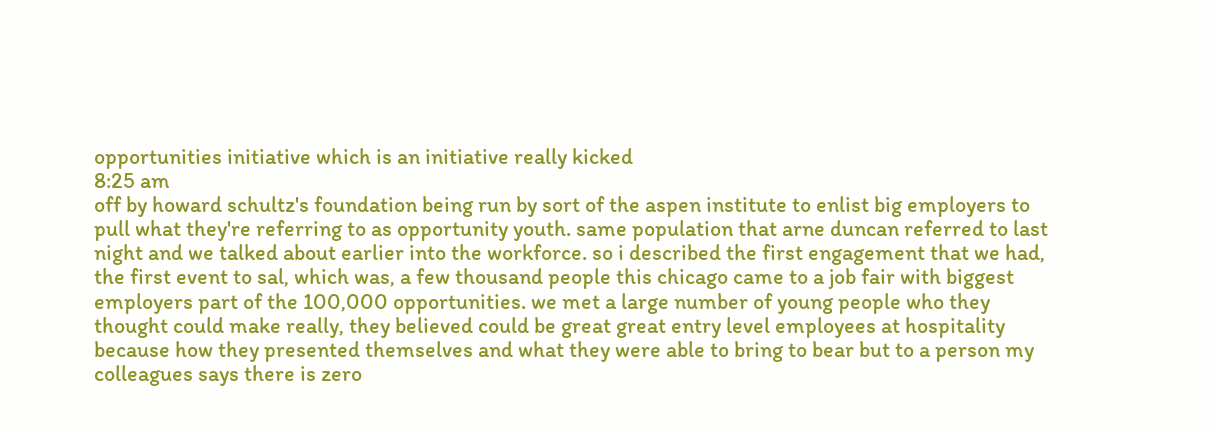opportunities initiative which is an initiative really kicked
8:25 am
off by howard schultz's foundation being run by sort of the aspen institute to enlist big employers to pull what they're referring to as opportunity youth. same population that arne duncan referred to last night and we talked about earlier into the workforce. so i described the first engagement that we had, the first event to sal, which was, a few thousand people this chicago came to a job fair with biggest employers part of the 100,000 opportunities. we met a large number of young people who they thought could make really, they believed could be great great entry level employees at hospitality because how they presented themselves and what they were able to bring to bear but to a person my colleagues says there is zero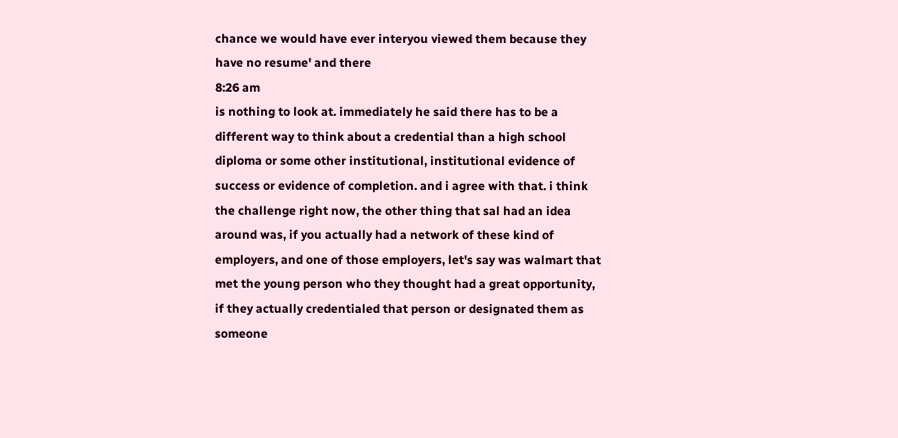chance we would have ever interyou viewed them because they have no resume' and there
8:26 am
is nothing to look at. immediately he said there has to be a different way to think about a credential than a high school diploma or some other institutional, institutional evidence of success or evidence of completion. and i agree with that. i think the challenge right now, the other thing that sal had an idea around was, if you actually had a network of these kind of employers, and one of those employers, let's say was walmart that met the young person who they thought had a great opportunity, if they actually credentialed that person or designated them as someone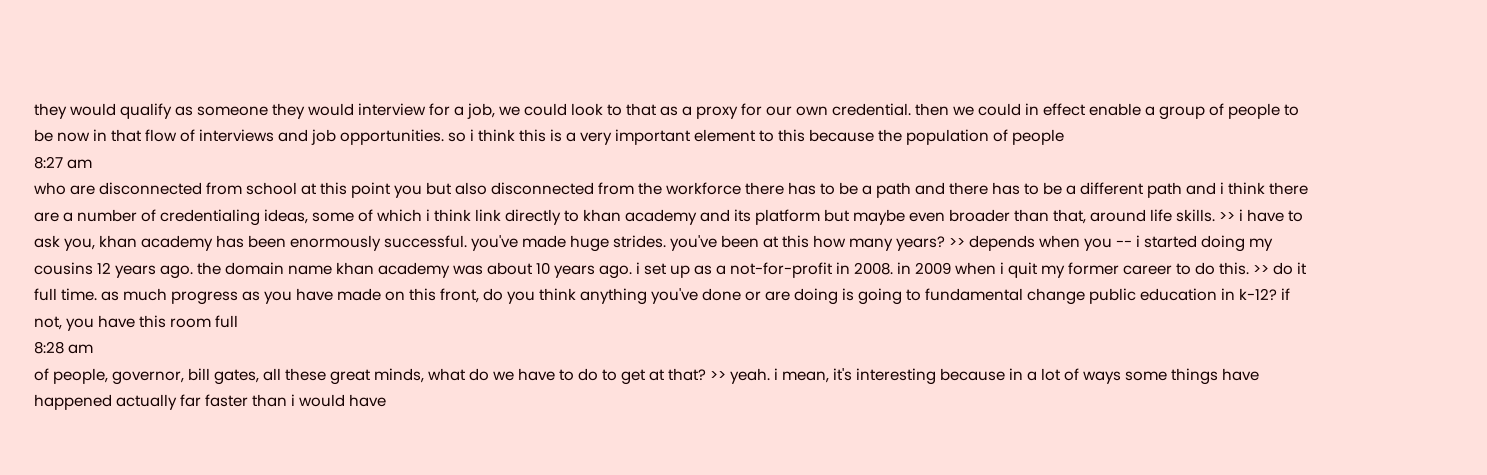they would qualify as someone they would interview for a job, we could look to that as a proxy for our own credential. then we could in effect enable a group of people to be now in that flow of interviews and job opportunities. so i think this is a very important element to this because the population of people
8:27 am
who are disconnected from school at this point you but also disconnected from the workforce there has to be a path and there has to be a different path and i think there are a number of credentialing ideas, some of which i think link directly to khan academy and its platform but maybe even broader than that, around life skills. >> i have to ask you, khan academy has been enormously successful. you've made huge strides. you've been at this how many years? >> depends when you -- i started doing my cousins 12 years ago. the domain name khan academy was about 10 years ago. i set up as a not-for-profit in 2008. in 2009 when i quit my former career to do this. >> do it full time. as much progress as you have made on this front, do you think anything you've done or are doing is going to fundamental change public education in k-12? if not, you have this room full
8:28 am
of people, governor, bill gates, all these great minds, what do we have to do to get at that? >> yeah. i mean, it's interesting because in a lot of ways some things have happened actually far faster than i would have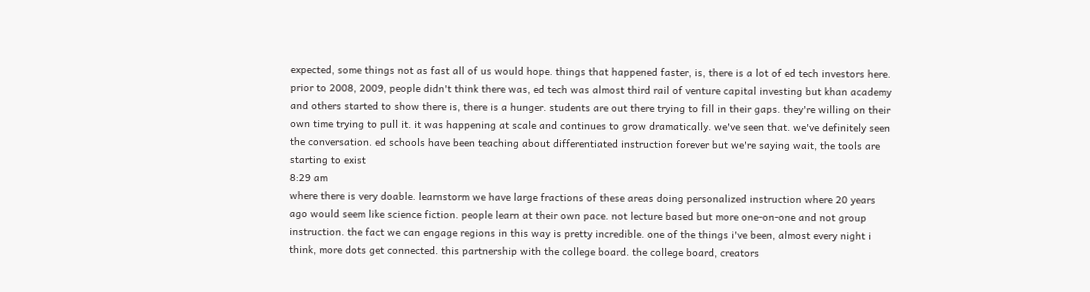expected, some things not as fast all of us would hope. things that happened faster, is, there is a lot of ed tech investors here. prior to 2008, 2009, people didn't think there was, ed tech was almost third rail of venture capital investing but khan academy and others started to show there is, there is a hunger. students are out there trying to fill in their gaps. they're willing on their own time trying to pull it. it was happening at scale and continues to grow dramatically. we've seen that. we've definitely seen the conversation. ed schools have been teaching about differentiated instruction forever but we're saying wait, the tools are starting to exist
8:29 am
where there is very doable. learnstorm we have large fractions of these areas doing personalized instruction where 20 years ago would seem like science fiction. people learn at their own pace. not lecture based but more one-on-one and not group instruction. the fact we can engage regions in this way is pretty incredible. one of the things i've been, almost every night i think, more dots get connected. this partnership with the college board. the college board, creators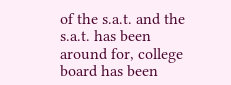of the s.a.t. and the s.a.t. has been around for, college board has been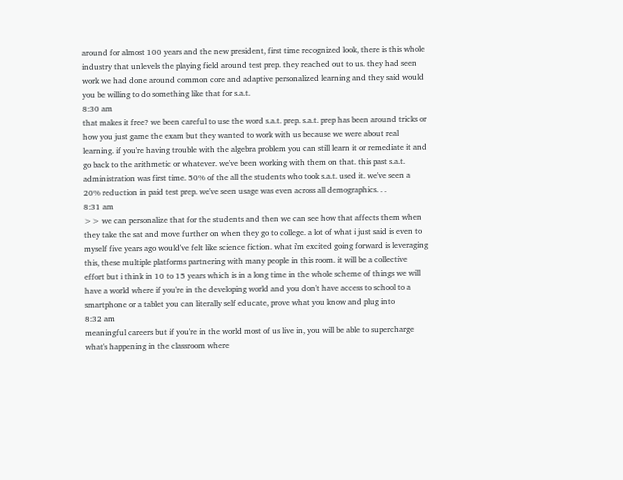around for almost 100 years and the new president, first time recognized look, there is this whole industry that unlevels the playing field around test prep. they reached out to us. they had seen work we had done around common core and adaptive personalized learning and they said would you be willing to do something like that for s.a.t.
8:30 am
that makes it free? we been careful to use the word s.a.t. prep. s.a.t. prep has been around tricks or how you just game the exam but they wanted to work with us because we were about real learning. if you're having trouble with the algebra problem you can still learn it or remediate it and go back to the arithmetic or whatever. we've been working with them on that. this past s.a.t. administration was first time. 50% of the all the students who took s.a.t. used it. we've seen a 20% reduction in paid test prep. we've seen usage was even across all demographics. . .
8:31 am
>> we can personalize that for the students and then we can see how that affects them when they take the sat and move further on when they go to college. a lot of what i just said is even to myself five years ago would've felt like science fiction. what i'm excited going forward is leveraging this, these multiple platforms partnering with many people in this room. it will be a collective effort but i think in 10 to 15 years which is in a long time in the whole scheme of things we will have a world where if you're in the developing world and you don't have access to school to a smartphone or a tablet you can literally self educate, prove what you know and plug into
8:32 am
meaningful careers but if you're in the world most of us live in, you will be able to supercharge what's happening in the classroom where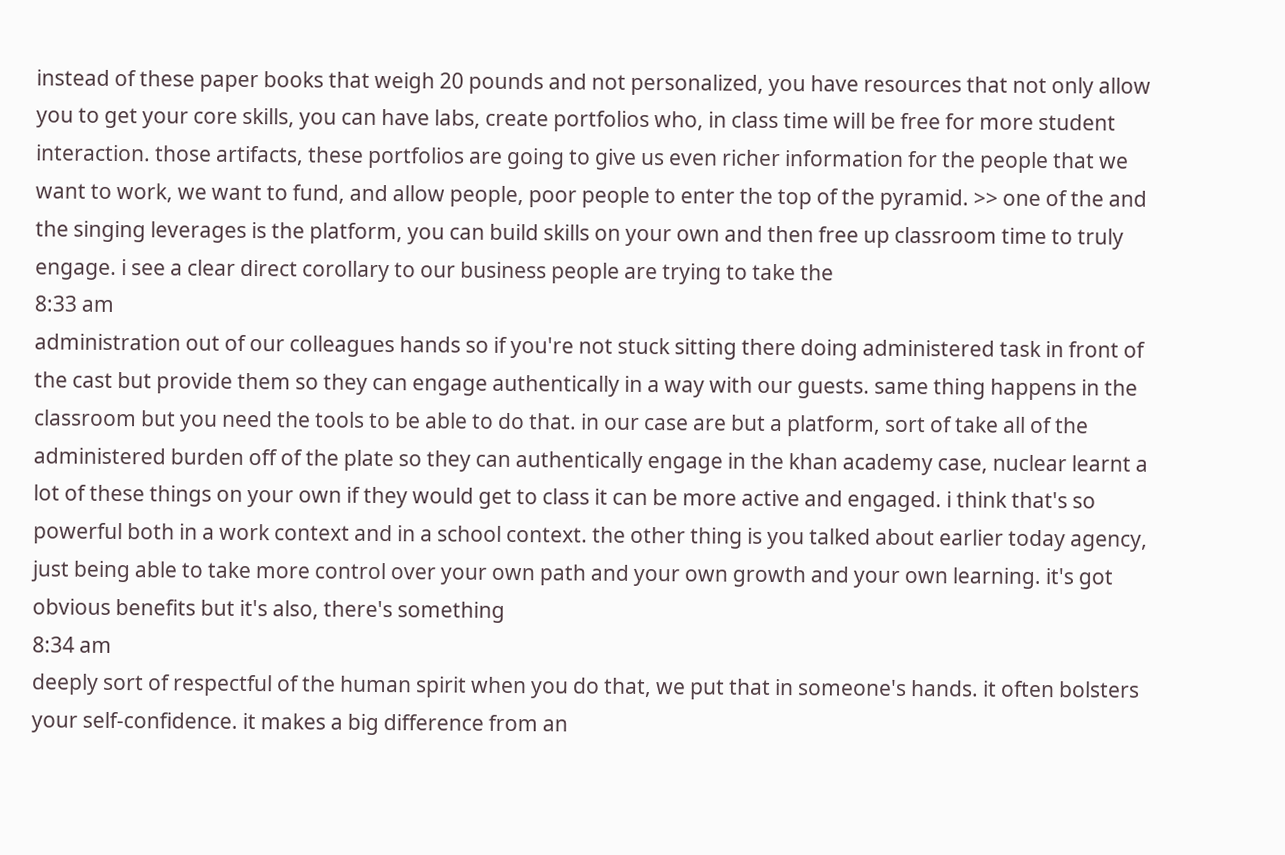instead of these paper books that weigh 20 pounds and not personalized, you have resources that not only allow you to get your core skills, you can have labs, create portfolios who, in class time will be free for more student interaction. those artifacts, these portfolios are going to give us even richer information for the people that we want to work, we want to fund, and allow people, poor people to enter the top of the pyramid. >> one of the and the singing leverages is the platform, you can build skills on your own and then free up classroom time to truly engage. i see a clear direct corollary to our business people are trying to take the
8:33 am
administration out of our colleagues hands so if you're not stuck sitting there doing administered task in front of the cast but provide them so they can engage authentically in a way with our guests. same thing happens in the classroom but you need the tools to be able to do that. in our case are but a platform, sort of take all of the administered burden off of the plate so they can authentically engage in the khan academy case, nuclear learnt a lot of these things on your own if they would get to class it can be more active and engaged. i think that's so powerful both in a work context and in a school context. the other thing is you talked about earlier today agency, just being able to take more control over your own path and your own growth and your own learning. it's got obvious benefits but it's also, there's something
8:34 am
deeply sort of respectful of the human spirit when you do that, we put that in someone's hands. it often bolsters your self-confidence. it makes a big difference from an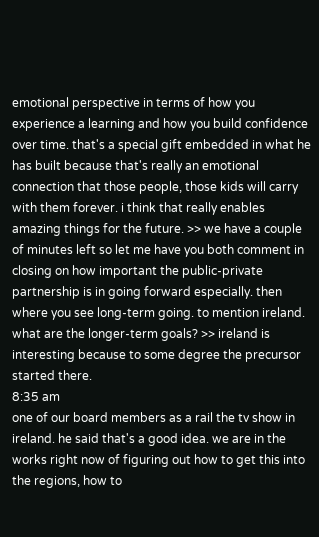emotional perspective in terms of how you experience a learning and how you build confidence over time. that's a special gift embedded in what he has built because that's really an emotional connection that those people, those kids will carry with them forever. i think that really enables amazing things for the future. >> we have a couple of minutes left so let me have you both comment in closing on how important the public-private partnership is in going forward especially. then where you see long-term going. to mention ireland. what are the longer-term goals? >> ireland is interesting because to some degree the precursor started there.
8:35 am
one of our board members as a rail the tv show in ireland. he said that's a good idea. we are in the works right now of figuring out how to get this into the regions, how to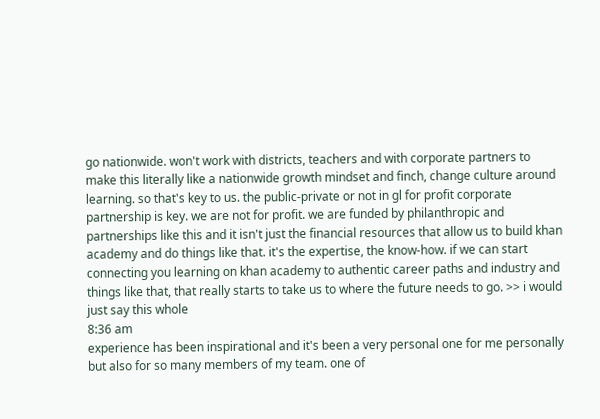go nationwide. won't work with districts, teachers and with corporate partners to make this literally like a nationwide growth mindset and finch, change culture around learning. so that's key to us. the public-private or not in gl for profit corporate partnership is key. we are not for profit. we are funded by philanthropic and partnerships like this and it isn't just the financial resources that allow us to build khan academy and do things like that. it's the expertise, the know-how. if we can start connecting you learning on khan academy to authentic career paths and industry and things like that, that really starts to take us to where the future needs to go. >> i would just say this whole
8:36 am
experience has been inspirational and it's been a very personal one for me personally but also for so many members of my team. one of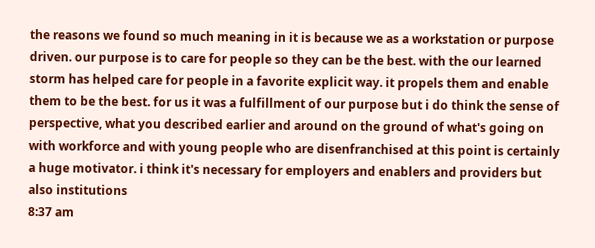the reasons we found so much meaning in it is because we as a workstation or purpose driven. our purpose is to care for people so they can be the best. with the our learned storm has helped care for people in a favorite explicit way. it propels them and enable them to be the best. for us it was a fulfillment of our purpose but i do think the sense of perspective, what you described earlier and around on the ground of what's going on with workforce and with young people who are disenfranchised at this point is certainly a huge motivator. i think it's necessary for employers and enablers and providers but also institutions
8:37 am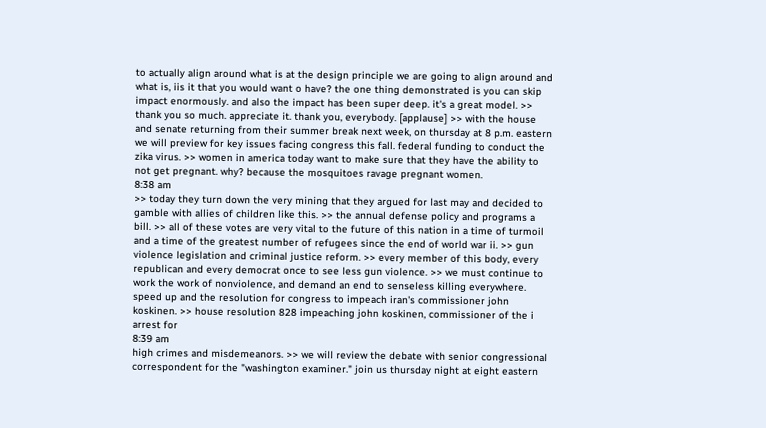to actually align around what is at the design principle we are going to align around and what is, iis it that you would want o have? the one thing demonstrated is you can skip impact enormously. and also the impact has been super deep. it's a great model. >> thank you so much. appreciate it. thank you, everybody. [applause] >> with the house and senate returning from their summer break next week, on thursday at 8 p.m. eastern we will preview for key issues facing congress this fall. federal funding to conduct the zika virus. >> women in america today want to make sure that they have the ability to not get pregnant. why? because the mosquitoes ravage pregnant women.
8:38 am
>> today they turn down the very mining that they argued for last may and decided to gamble with allies of children like this. >> the annual defense policy and programs a bill. >> all of these votes are very vital to the future of this nation in a time of turmoil and a time of the greatest number of refugees since the end of world war ii. >> gun violence legislation and criminal justice reform. >> every member of this body, every republican and every democrat once to see less gun violence. >> we must continue to work the work of nonviolence, and demand an end to senseless killing everywhere. speed up and the resolution for congress to impeach iran's commissioner john koskinen. >> house resolution 828 impeaching john koskinen, commissioner of the i arrest for
8:39 am
high crimes and misdemeanors. >> we will review the debate with senior congressional correspondent for the "washington examiner." join us thursday night at eight eastern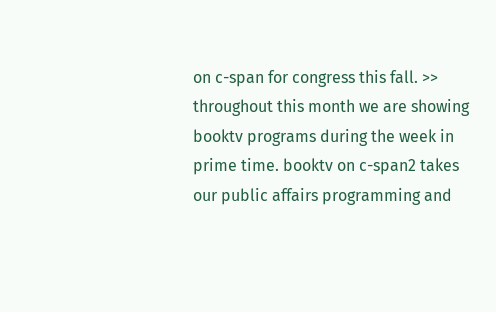on c-span for congress this fall. >> throughout this month we are showing booktv programs during the week in prime time. booktv on c-span2 takes our public affairs programming and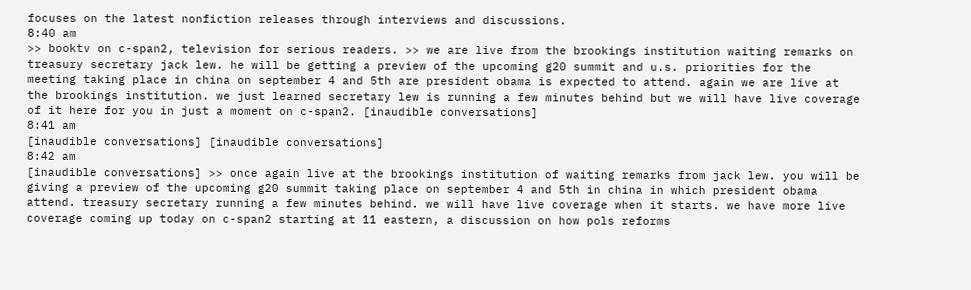focuses on the latest nonfiction releases through interviews and discussions.
8:40 am
>> booktv on c-span2, television for serious readers. >> we are live from the brookings institution waiting remarks on treasury secretary jack lew. he will be getting a preview of the upcoming g20 summit and u.s. priorities for the meeting taking place in china on september 4 and 5th are president obama is expected to attend. again we are live at the brookings institution. we just learned secretary lew is running a few minutes behind but we will have live coverage of it here for you in just a moment on c-span2. [inaudible conversations]
8:41 am
[inaudible conversations] [inaudible conversations]
8:42 am
[inaudible conversations] >> once again live at the brookings institution of waiting remarks from jack lew. you will be giving a preview of the upcoming g20 summit taking place on september 4 and 5th in china in which president obama attend. treasury secretary running a few minutes behind. we will have live coverage when it starts. we have more live coverage coming up today on c-span2 starting at 11 eastern, a discussion on how pols reforms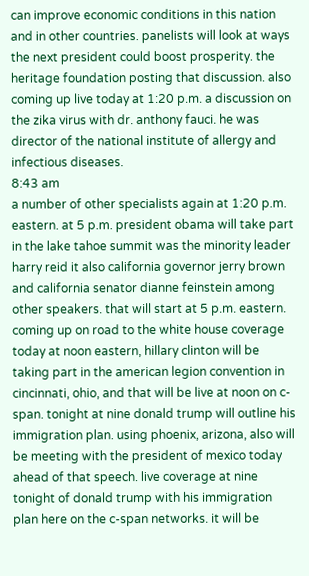can improve economic conditions in this nation and in other countries. panelists will look at ways the next president could boost prosperity. the heritage foundation posting that discussion. also coming up live today at 1:20 p.m. a discussion on the zika virus with dr. anthony fauci. he was director of the national institute of allergy and infectious diseases.
8:43 am
a number of other specialists again at 1:20 p.m. eastern. at 5 p.m. president obama will take part in the lake tahoe summit was the minority leader harry reid it also california governor jerry brown and california senator dianne feinstein among other speakers. that will start at 5 p.m. eastern. coming up on road to the white house coverage today at noon eastern, hillary clinton will be taking part in the american legion convention in cincinnati, ohio, and that will be live at noon on c-span. tonight at nine donald trump will outline his immigration plan. using phoenix, arizona, also will be meeting with the president of mexico today ahead of that speech. live coverage at nine tonight of donald trump with his immigration plan here on the c-span networks. it will be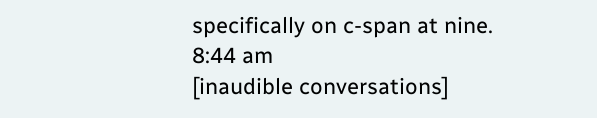specifically on c-span at nine.
8:44 am
[inaudible conversations]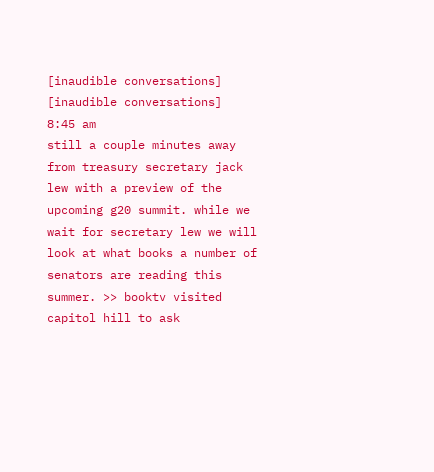[inaudible conversations] [inaudible conversations]
8:45 am
still a couple minutes away from treasury secretary jack lew with a preview of the upcoming g20 summit. while we wait for secretary lew we will look at what books a number of senators are reading this summer. >> booktv visited capitol hill to ask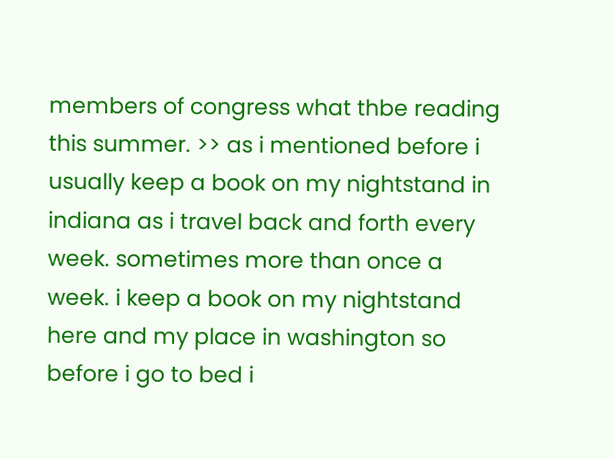members of congress what thbe reading this summer. >> as i mentioned before i usually keep a book on my nightstand in indiana as i travel back and forth every week. sometimes more than once a week. i keep a book on my nightstand here and my place in washington so before i go to bed i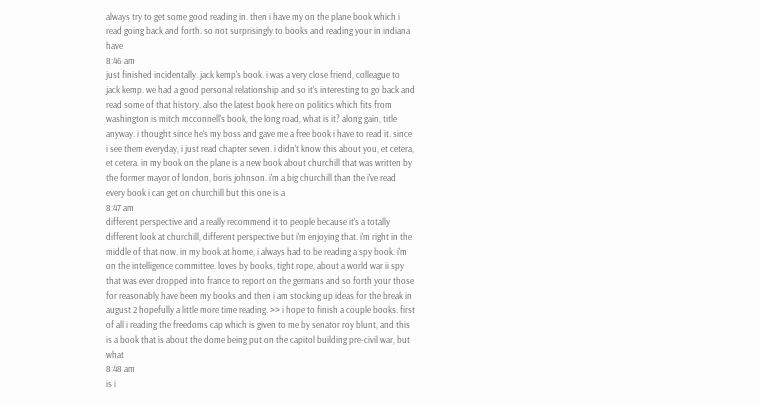always try to get some good reading in. then i have my on the plane book which i read going back and forth. so not surprisingly to books and reading your in indiana have
8:46 am
just finished incidentally. jack kemp's book. i was a very close friend, colleague to jack kemp. we had a good personal relationship and so it's interesting to go back and read some of that history. also the latest book here on politics which fits from washington is mitch mcconnell's book, the long road, what is it? along gain, title anyway. i thought since he's my boss and gave me a free book i have to read it. since i see them everyday, i just read chapter seven. i didn't know this about you, et cetera, et cetera. in my book on the plane is a new book about churchill that was written by the former mayor of london, boris johnson. i'm a big churchill than the i've read every book i can get on churchill but this one is a
8:47 am
different perspective and a really recommend it to people because it's a totally different look at churchill, different perspective but i'm enjoying that. i'm right in the middle of that now. in my book at home, i always had to be reading a spy book. i'm on the intelligence committee. loves by books, tight rope, about a world war ii spy that was ever dropped into france to report on the germans and so forth your those for reasonably have been my books and then i am stocking up ideas for the break in august 2 hopefully a little more time reading. >> i hope to finish a couple books. first of all i reading the freedoms cap which is given to me by senator roy blunt, and this is a book that is about the dome being put on the capitol building pre-civil war, but what
8:48 am
is i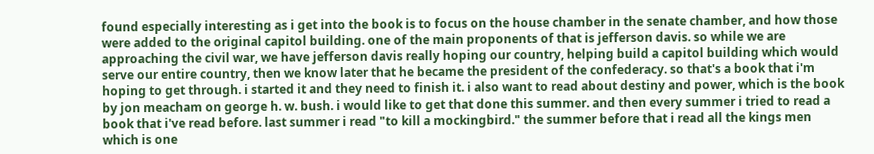found especially interesting as i get into the book is to focus on the house chamber in the senate chamber, and how those were added to the original capitol building. one of the main proponents of that is jefferson davis. so while we are approaching the civil war, we have jefferson davis really hoping our country, helping build a capitol building which would serve our entire country, then we know later that he became the president of the confederacy. so that's a book that i'm hoping to get through. i started it and they need to finish it. i also want to read about destiny and power, which is the book by jon meacham on george h. w. bush. i would like to get that done this summer. and then every summer i tried to read a book that i've read before. last summer i read "to kill a mockingbird." the summer before that i read all the kings men which is one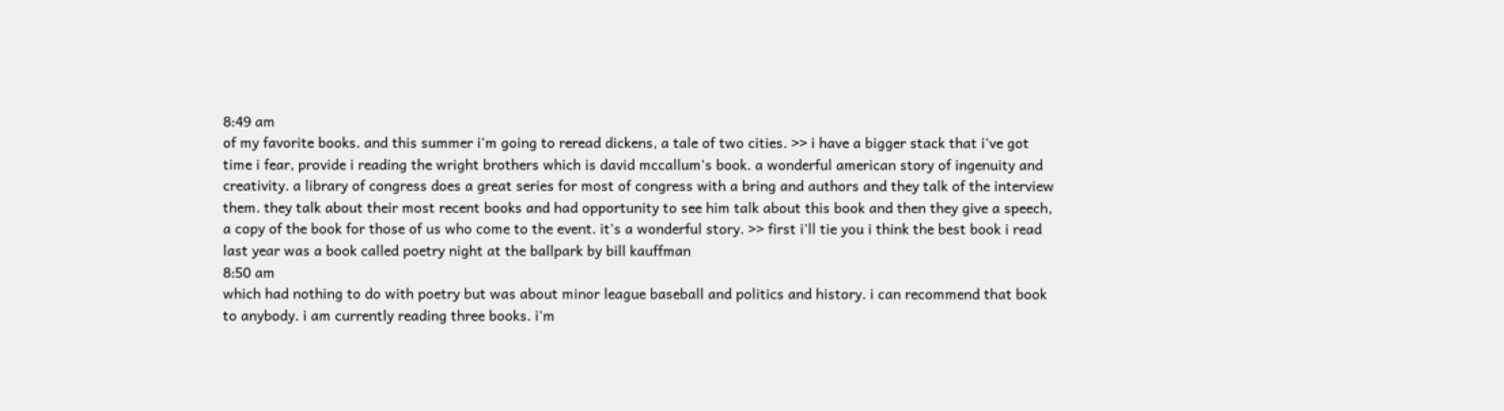8:49 am
of my favorite books. and this summer i'm going to reread dickens, a tale of two cities. >> i have a bigger stack that i've got time i fear, provide i reading the wright brothers which is david mccallum's book. a wonderful american story of ingenuity and creativity. a library of congress does a great series for most of congress with a bring and authors and they talk of the interview them. they talk about their most recent books and had opportunity to see him talk about this book and then they give a speech, a copy of the book for those of us who come to the event. it's a wonderful story. >> first i'll tie you i think the best book i read last year was a book called poetry night at the ballpark by bill kauffman
8:50 am
which had nothing to do with poetry but was about minor league baseball and politics and history. i can recommend that book to anybody. i am currently reading three books. i'm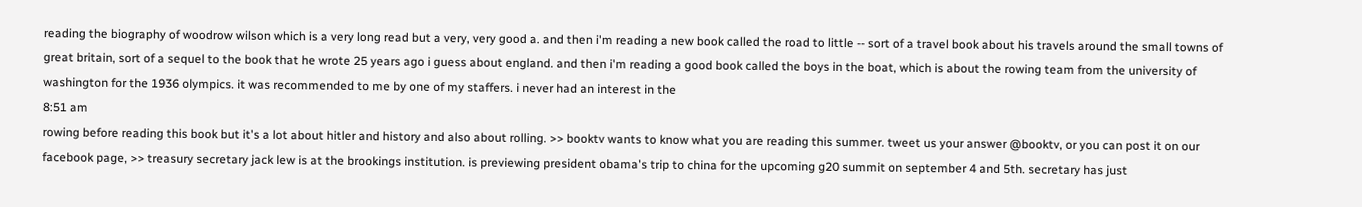reading the biography of woodrow wilson which is a very long read but a very, very good a. and then i'm reading a new book called the road to little -- sort of a travel book about his travels around the small towns of great britain, sort of a sequel to the book that he wrote 25 years ago i guess about england. and then i'm reading a good book called the boys in the boat, which is about the rowing team from the university of washington for the 1936 olympics. it was recommended to me by one of my staffers. i never had an interest in the
8:51 am
rowing before reading this book but it's a lot about hitler and history and also about rolling. >> booktv wants to know what you are reading this summer. tweet us your answer @booktv, or you can post it on our facebook page, >> treasury secretary jack lew is at the brookings institution. is previewing president obama's trip to china for the upcoming g20 summit on september 4 and 5th. secretary has just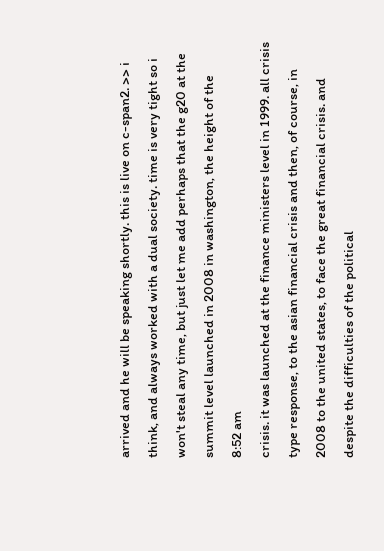arrived and he will be speaking shortly. this is live on c-span2. >> i think, and always worked with a dual society. time is very tight so i won't steal any time, but just let me add perhaps that the g20 at the summit level launched in 2008 in washington, the height of the
8:52 am
crisis. it was launched at the finance ministers level in 1999. all crisis type response, to the asian financial crisis and then, of course, in 2008 to the united states, to face the great financial crisis. and despite the difficulties of the political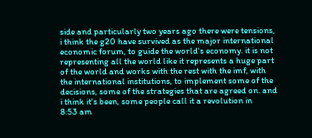side and particularly two years ago there were tensions, i think the g20 have survived as the major international economic forum, to guide the world's economy. it is not representing all the world like it represents a huge part of the world and works with the rest with the imf, with the international institutions, to implement some of the decisions, some of the strategies that are agreed on. and i think it's been, some people call it a revolution in
8:53 am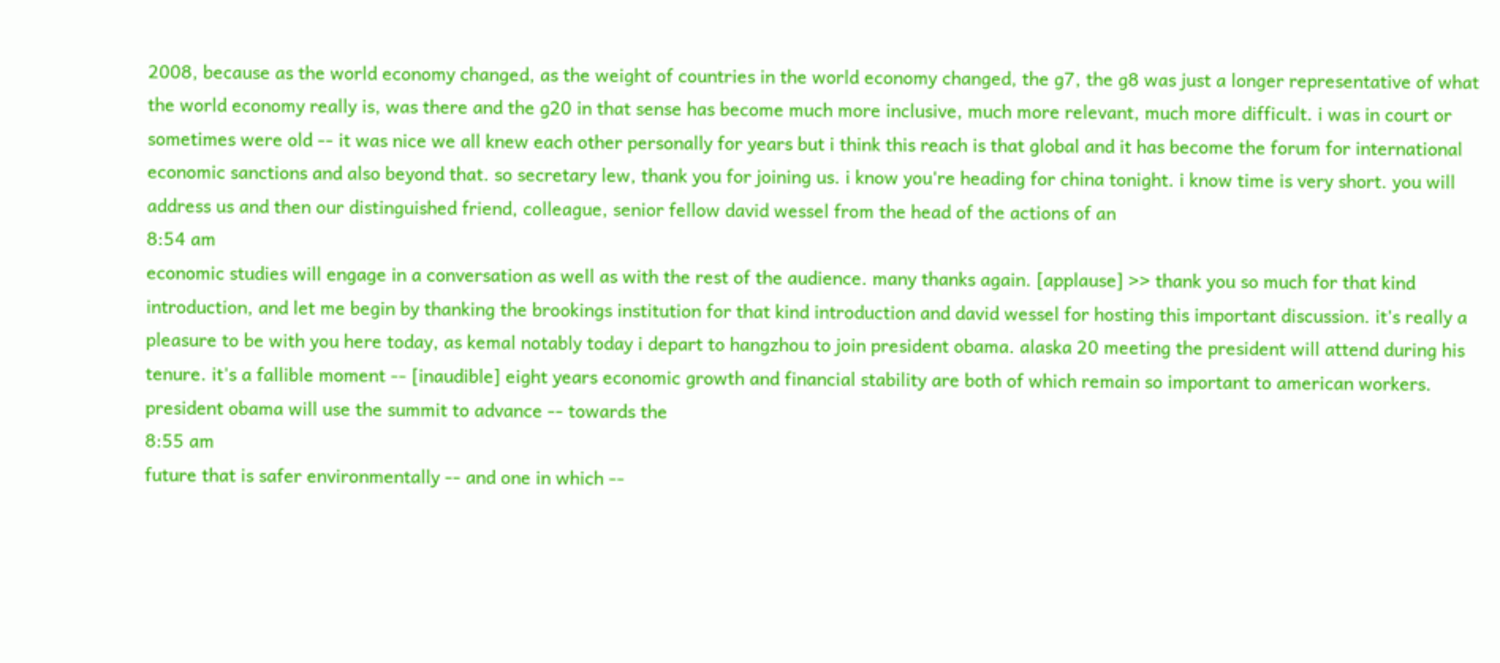2008, because as the world economy changed, as the weight of countries in the world economy changed, the g7, the g8 was just a longer representative of what the world economy really is, was there and the g20 in that sense has become much more inclusive, much more relevant, much more difficult. i was in court or sometimes were old -- it was nice we all knew each other personally for years but i think this reach is that global and it has become the forum for international economic sanctions and also beyond that. so secretary lew, thank you for joining us. i know you're heading for china tonight. i know time is very short. you will address us and then our distinguished friend, colleague, senior fellow david wessel from the head of the actions of an
8:54 am
economic studies will engage in a conversation as well as with the rest of the audience. many thanks again. [applause] >> thank you so much for that kind introduction, and let me begin by thanking the brookings institution for that kind introduction and david wessel for hosting this important discussion. it's really a pleasure to be with you here today, as kemal notably today i depart to hangzhou to join president obama. alaska 20 meeting the president will attend during his tenure. it's a fallible moment -- [inaudible] eight years economic growth and financial stability are both of which remain so important to american workers. president obama will use the summit to advance -- towards the
8:55 am
future that is safer environmentally -- and one in which --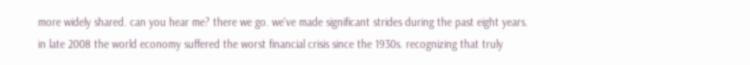more widely shared. can you hear me? there we go. we've made significant strides during the past eight years. in late 2008 the world economy suffered the worst financial crisis since the 1930s. recognizing that truly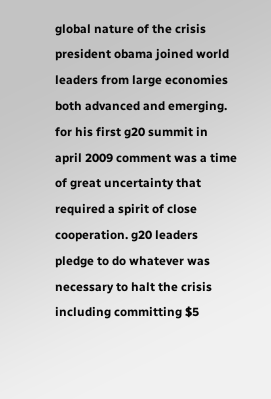global nature of the crisis president obama joined world leaders from large economies both advanced and emerging. for his first g20 summit in april 2009 comment was a time of great uncertainty that required a spirit of close cooperation. g20 leaders pledge to do whatever was necessary to halt the crisis including committing $5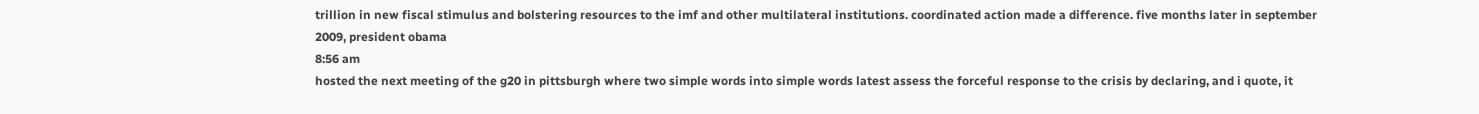trillion in new fiscal stimulus and bolstering resources to the imf and other multilateral institutions. coordinated action made a difference. five months later in september 2009, president obama
8:56 am
hosted the next meeting of the g20 in pittsburgh where two simple words into simple words latest assess the forceful response to the crisis by declaring, and i quote, it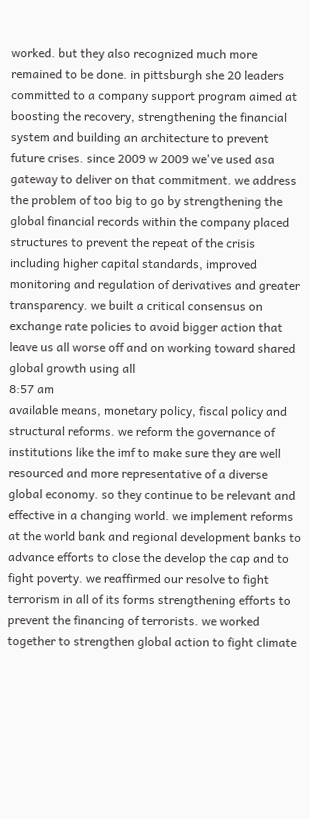worked. but they also recognized much more remained to be done. in pittsburgh she 20 leaders committed to a company support program aimed at boosting the recovery, strengthening the financial system and building an architecture to prevent future crises. since 2009 w 2009 we've used asa gateway to deliver on that commitment. we address the problem of too big to go by strengthening the global financial records within the company placed structures to prevent the repeat of the crisis including higher capital standards, improved monitoring and regulation of derivatives and greater transparency. we built a critical consensus on exchange rate policies to avoid bigger action that leave us all worse off and on working toward shared global growth using all
8:57 am
available means, monetary policy, fiscal policy and structural reforms. we reform the governance of institutions like the imf to make sure they are well resourced and more representative of a diverse global economy. so they continue to be relevant and effective in a changing world. we implement reforms at the world bank and regional development banks to advance efforts to close the develop the cap and to fight poverty. we reaffirmed our resolve to fight terrorism in all of its forms strengthening efforts to prevent the financing of terrorists. we worked together to strengthen global action to fight climate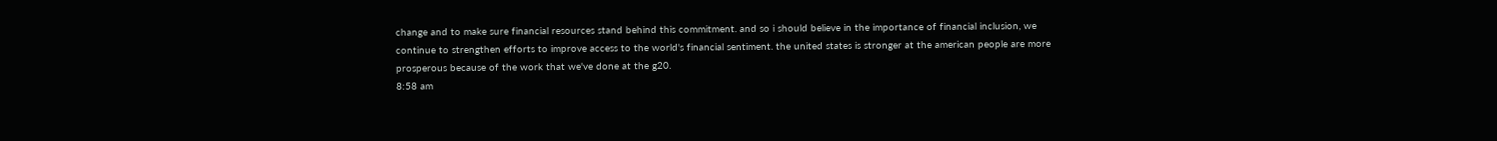change and to make sure financial resources stand behind this commitment. and so i should believe in the importance of financial inclusion, we continue to strengthen efforts to improve access to the world's financial sentiment. the united states is stronger at the american people are more prosperous because of the work that we've done at the g20.
8:58 am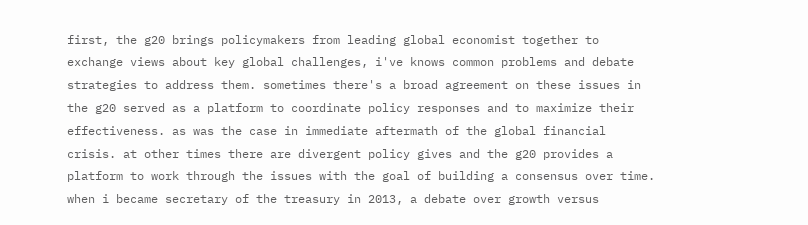first, the g20 brings policymakers from leading global economist together to exchange views about key global challenges, i've knows common problems and debate strategies to address them. sometimes there's a broad agreement on these issues in the g20 served as a platform to coordinate policy responses and to maximize their effectiveness. as was the case in immediate aftermath of the global financial crisis. at other times there are divergent policy gives and the g20 provides a platform to work through the issues with the goal of building a consensus over time. when i became secretary of the treasury in 2013, a debate over growth versus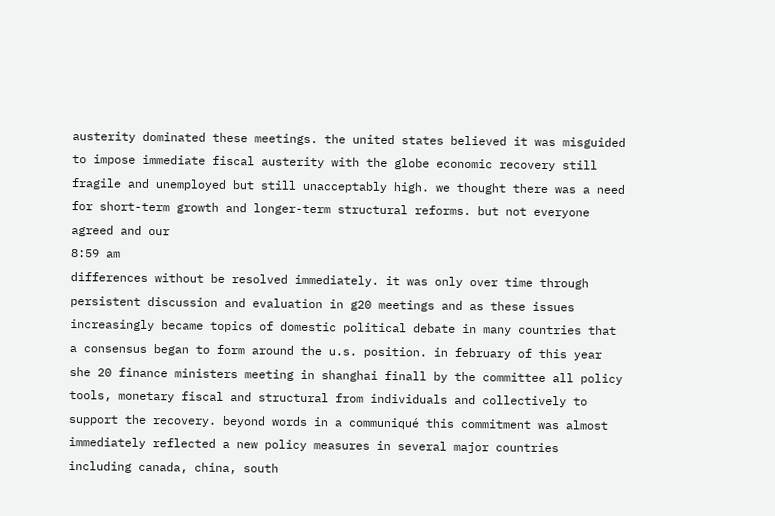austerity dominated these meetings. the united states believed it was misguided to impose immediate fiscal austerity with the globe economic recovery still fragile and unemployed but still unacceptably high. we thought there was a need for short-term growth and longer-term structural reforms. but not everyone agreed and our
8:59 am
differences without be resolved immediately. it was only over time through persistent discussion and evaluation in g20 meetings and as these issues increasingly became topics of domestic political debate in many countries that a consensus began to form around the u.s. position. in february of this year she 20 finance ministers meeting in shanghai finall by the committee all policy tools, monetary fiscal and structural from individuals and collectively to support the recovery. beyond words in a communiqué this commitment was almost immediately reflected a new policy measures in several major countries including canada, china, south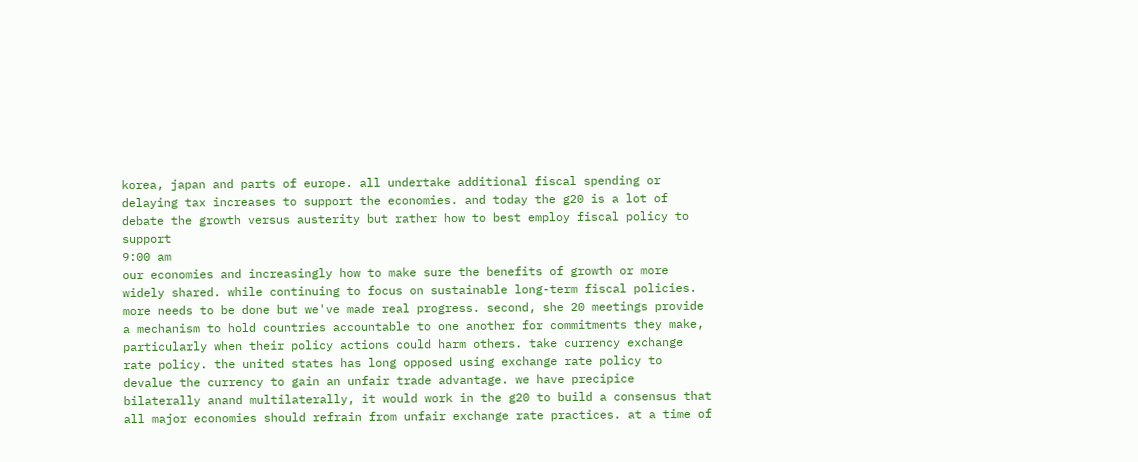korea, japan and parts of europe. all undertake additional fiscal spending or delaying tax increases to support the economies. and today the g20 is a lot of debate the growth versus austerity but rather how to best employ fiscal policy to support
9:00 am
our economies and increasingly how to make sure the benefits of growth or more widely shared. while continuing to focus on sustainable long-term fiscal policies. more needs to be done but we've made real progress. second, she 20 meetings provide a mechanism to hold countries accountable to one another for commitments they make, particularly when their policy actions could harm others. take currency exchange rate policy. the united states has long opposed using exchange rate policy to devalue the currency to gain an unfair trade advantage. we have precipice bilaterally anand multilaterally, it would work in the g20 to build a consensus that all major economies should refrain from unfair exchange rate practices. at a time of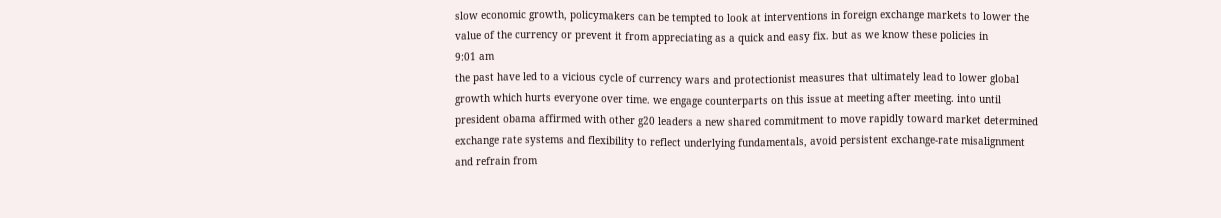slow economic growth, policymakers can be tempted to look at interventions in foreign exchange markets to lower the value of the currency or prevent it from appreciating as a quick and easy fix. but as we know these policies in
9:01 am
the past have led to a vicious cycle of currency wars and protectionist measures that ultimately lead to lower global growth which hurts everyone over time. we engage counterparts on this issue at meeting after meeting. into until president obama affirmed with other g20 leaders a new shared commitment to move rapidly toward market determined exchange rate systems and flexibility to reflect underlying fundamentals, avoid persistent exchange-rate misalignment and refrain from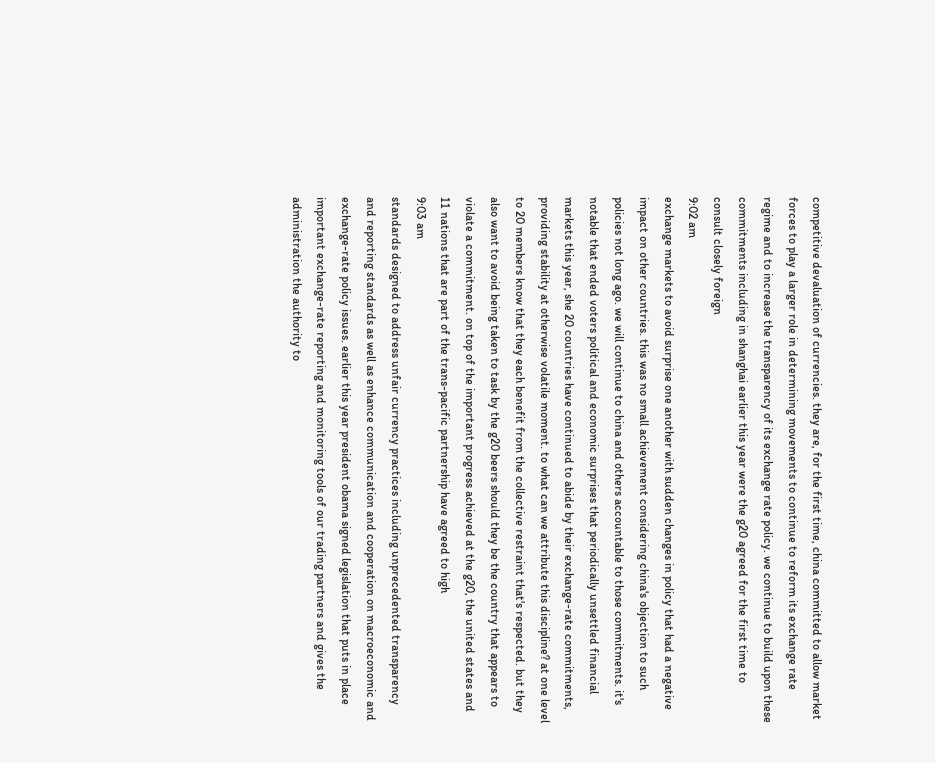competitive devaluation of currencies. they are, for the first time, china committed to allow market forces to play a larger role in determining movements to continue to reform its exchange rate regime and to increase the transparency of its exchange rate policy. we continue to build upon these commitments including in shanghai earlier this year were the g20 agreed for the first time to consult closely foreign
9:02 am
exchange markets to avoid surprise one another with sudden changes in policy that had a negative impact on other countries. this was no small achievement considering china's objection to such policies not long ago. we will continue to china and others accountable to those commitments. it's notable that ended voters political and economic surprises that periodically unsettled financial markets this year, she 20 countries have continued to abide by their exchange-rate commitments, providing stability at otherwise volatile moment. to what can we attribute this discipline? at one level to 20 members know that they each benefit from the collective restraint that's respected. but they also want to avoid being taken to task by the g20 beers should they be the country that appears to violate a commitment. on top of the important progress achieved at the g20, the united states and 11 nations that are part of the trans-pacific partnership have agreed to high
9:03 am
standards designed to address unfair currency practices including unprecedented transparency and reporting standards as well as enhance communication and cooperation on macroeconomic and exchange-rate policy issues. earlier this year president obama signed legislation that puts in place important exchange-rate reporting and monitoring tools of our trading partners and gives the administration the authority to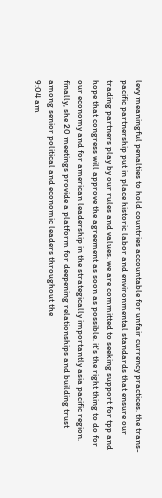levy meaningful penalties to hold countries accountable for unfair currency practices. the trans-pacific partnership put in place historic labor and environmental standards that ensure our trading partners play by our rules and values. we are committed to seeking support for tpp and hope that congress will approve the agreement as soon as possible. it's the right thing to do for our economy and for american leadership in the strategically importantly asia pacific region. finally, she 20 meetings provide a platform for deepening relationships and building trust among senior political and economic leaders throughout the
9:04 am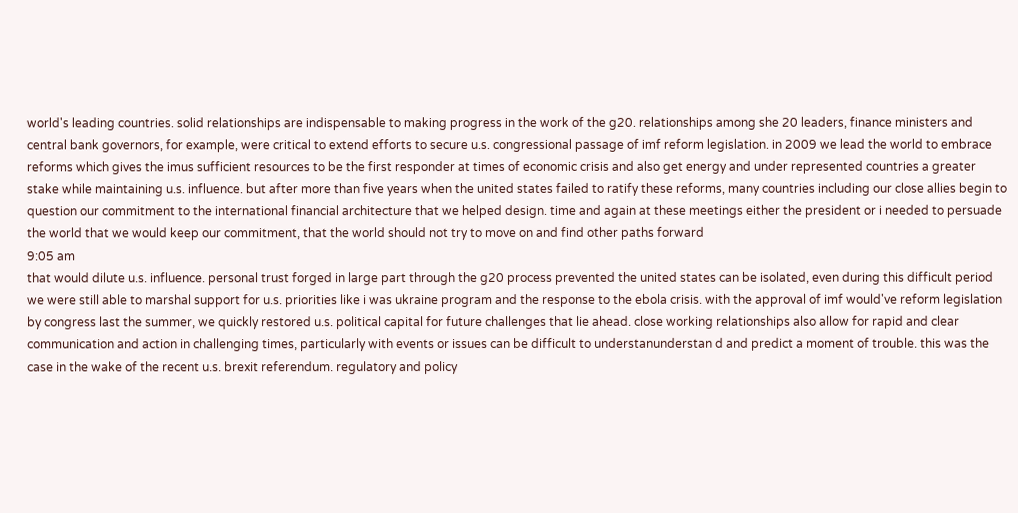world's leading countries. solid relationships are indispensable to making progress in the work of the g20. relationships among she 20 leaders, finance ministers and central bank governors, for example, were critical to extend efforts to secure u.s. congressional passage of imf reform legislation. in 2009 we lead the world to embrace reforms which gives the imus sufficient resources to be the first responder at times of economic crisis and also get energy and under represented countries a greater stake while maintaining u.s. influence. but after more than five years when the united states failed to ratify these reforms, many countries including our close allies begin to question our commitment to the international financial architecture that we helped design. time and again at these meetings either the president or i needed to persuade the world that we would keep our commitment, that the world should not try to move on and find other paths forward
9:05 am
that would dilute u.s. influence. personal trust forged in large part through the g20 process prevented the united states can be isolated, even during this difficult period we were still able to marshal support for u.s. priorities like i was ukraine program and the response to the ebola crisis. with the approval of imf would've reform legislation by congress last the summer, we quickly restored u.s. political capital for future challenges that lie ahead. close working relationships also allow for rapid and clear communication and action in challenging times, particularly with events or issues can be difficult to understanunderstan d and predict a moment of trouble. this was the case in the wake of the recent u.s. brexit referendum. regulatory and policy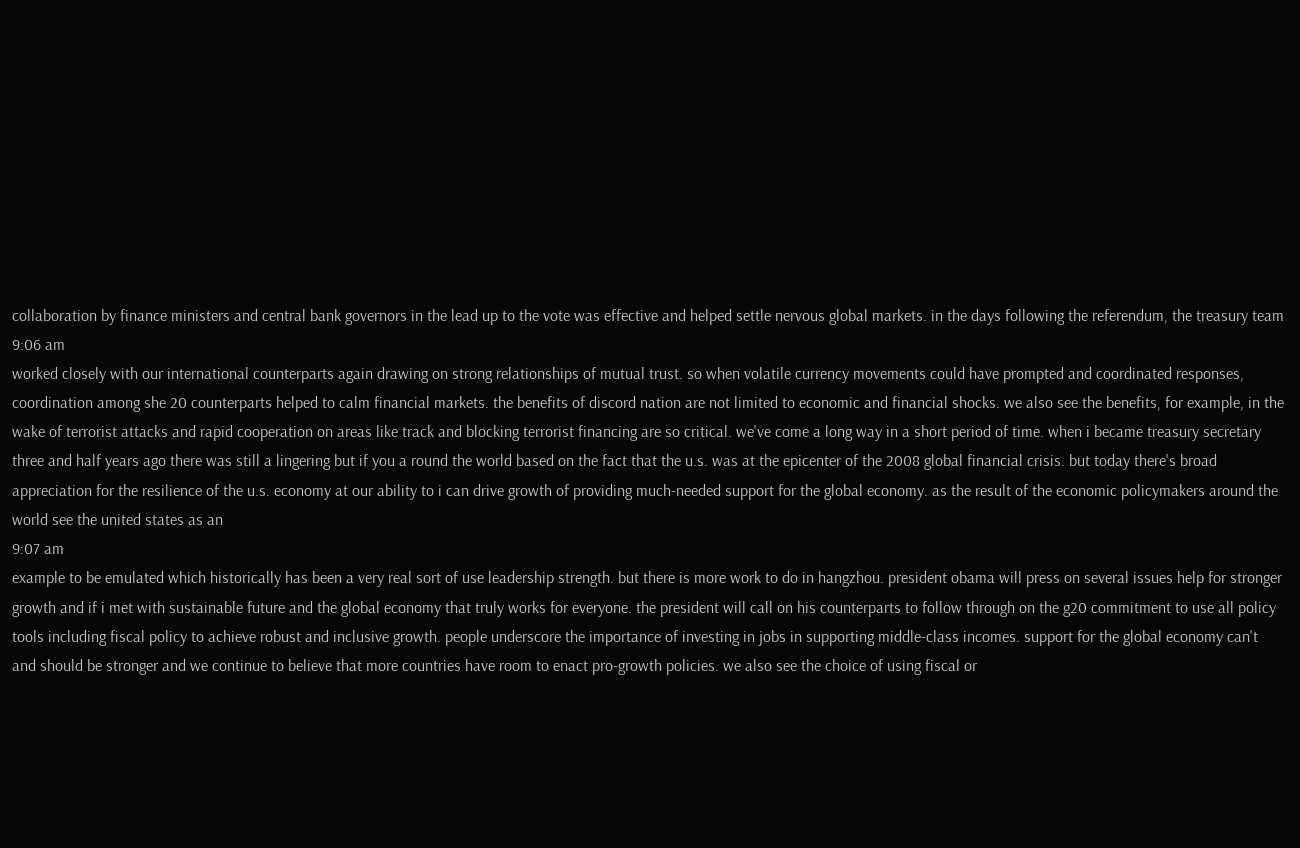collaboration by finance ministers and central bank governors in the lead up to the vote was effective and helped settle nervous global markets. in the days following the referendum, the treasury team
9:06 am
worked closely with our international counterparts again drawing on strong relationships of mutual trust. so when volatile currency movements could have prompted and coordinated responses, coordination among she 20 counterparts helped to calm financial markets. the benefits of discord nation are not limited to economic and financial shocks. we also see the benefits, for example, in the wake of terrorist attacks and rapid cooperation on areas like track and blocking terrorist financing are so critical. we've come a long way in a short period of time. when i became treasury secretary three and half years ago there was still a lingering but if you a round the world based on the fact that the u.s. was at the epicenter of the 2008 global financial crisis. but today there's broad appreciation for the resilience of the u.s. economy at our ability to i can drive growth of providing much-needed support for the global economy. as the result of the economic policymakers around the world see the united states as an
9:07 am
example to be emulated which historically has been a very real sort of use leadership strength. but there is more work to do in hangzhou. president obama will press on several issues help for stronger growth and if i met with sustainable future and the global economy that truly works for everyone. the president will call on his counterparts to follow through on the g20 commitment to use all policy tools including fiscal policy to achieve robust and inclusive growth. people underscore the importance of investing in jobs in supporting middle-class incomes. support for the global economy can't and should be stronger and we continue to believe that more countries have room to enact pro-growth policies. we also see the choice of using fiscal or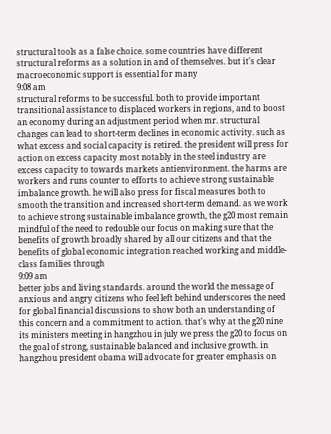structural tools as a false choice. some countries have different structural reforms as a solution in and of themselves. but it's clear macroeconomic support is essential for many
9:08 am
structural reforms to be successful. both to provide important transitional assistance to displaced workers in regions, and to boost an economy during an adjustment period when mr. structural changes can lead to short-term declines in economic activity. such as what excess and social capacity is retired. the president will press for action on excess capacity most notably in the steel industry are excess capacity to towards markets antienvironment. the harms are workers and runs counter to efforts to achieve strong sustainable imbalance growth. he will also press for fiscal measures both to smooth the transition and increased short-term demand. as we work to achieve strong sustainable imbalance growth, the g20 most remain mindful of the need to redouble our focus on making sure that the benefits of growth broadly shared by all our citizens and that the benefits of global economic integration reached working and middle-class families through
9:09 am
better jobs and living standards. around the world the message of anxious and angry citizens who feel left behind underscores the need for global financial discussions to show both an understanding of this concern and a commitment to action. that's why at the g20 nine its ministers meeting in hangzhou in july we press the g20 to focus on the goal of strong, sustainable balanced and inclusive growth. in hangzhou president obama will advocate for greater emphasis on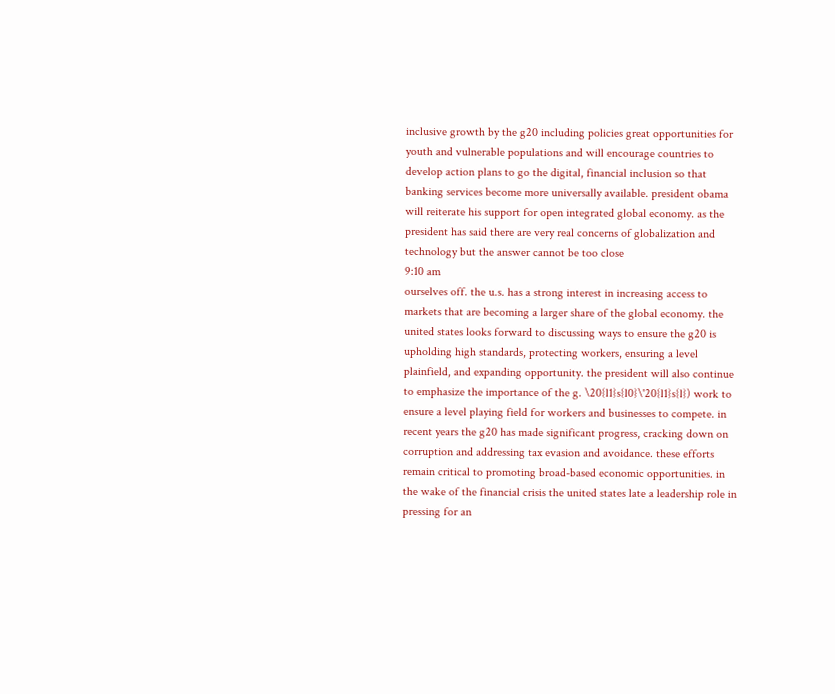inclusive growth by the g20 including policies great opportunities for youth and vulnerable populations and will encourage countries to develop action plans to go the digital, financial inclusion so that banking services become more universally available. president obama will reiterate his support for open integrated global economy. as the president has said there are very real concerns of globalization and technology but the answer cannot be too close
9:10 am
ourselves off. the u.s. has a strong interest in increasing access to markets that are becoming a larger share of the global economy. the united states looks forward to discussing ways to ensure the g20 is upholding high standards, protecting workers, ensuring a level plainfield, and expanding opportunity. the president will also continue to emphasize the importance of the g. \20{l1}s{l0}\'20{l1}s{l}) work to ensure a level playing field for workers and businesses to compete. in recent years the g20 has made significant progress, cracking down on corruption and addressing tax evasion and avoidance. these efforts remain critical to promoting broad-based economic opportunities. in the wake of the financial crisis the united states late a leadership role in pressing for an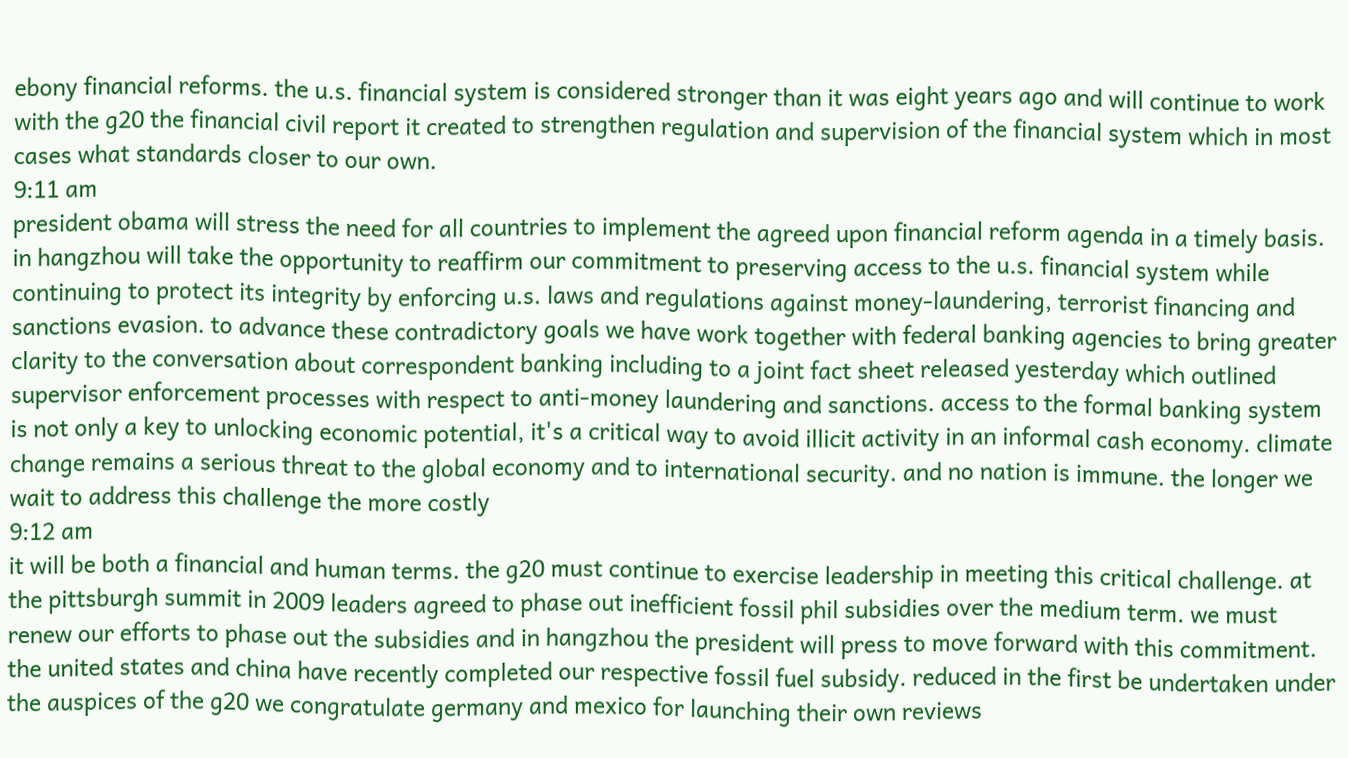ebony financial reforms. the u.s. financial system is considered stronger than it was eight years ago and will continue to work with the g20 the financial civil report it created to strengthen regulation and supervision of the financial system which in most cases what standards closer to our own.
9:11 am
president obama will stress the need for all countries to implement the agreed upon financial reform agenda in a timely basis. in hangzhou will take the opportunity to reaffirm our commitment to preserving access to the u.s. financial system while continuing to protect its integrity by enforcing u.s. laws and regulations against money-laundering, terrorist financing and sanctions evasion. to advance these contradictory goals we have work together with federal banking agencies to bring greater clarity to the conversation about correspondent banking including to a joint fact sheet released yesterday which outlined supervisor enforcement processes with respect to anti-money laundering and sanctions. access to the formal banking system is not only a key to unlocking economic potential, it's a critical way to avoid illicit activity in an informal cash economy. climate change remains a serious threat to the global economy and to international security. and no nation is immune. the longer we wait to address this challenge the more costly
9:12 am
it will be both a financial and human terms. the g20 must continue to exercise leadership in meeting this critical challenge. at the pittsburgh summit in 2009 leaders agreed to phase out inefficient fossil phil subsidies over the medium term. we must renew our efforts to phase out the subsidies and in hangzhou the president will press to move forward with this commitment. the united states and china have recently completed our respective fossil fuel subsidy. reduced in the first be undertaken under the auspices of the g20 we congratulate germany and mexico for launching their own reviews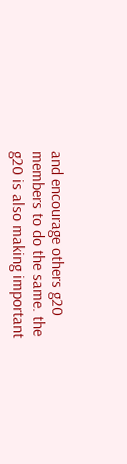and encourage others g20 members to do the same. the g20 is also making important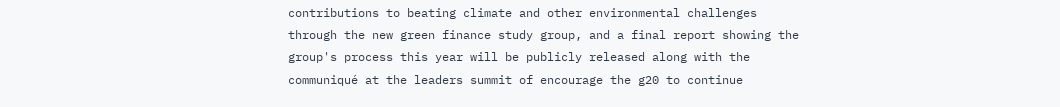contributions to beating climate and other environmental challenges through the new green finance study group, and a final report showing the group's process this year will be publicly released along with the communiqué at the leaders summit of encourage the g20 to continue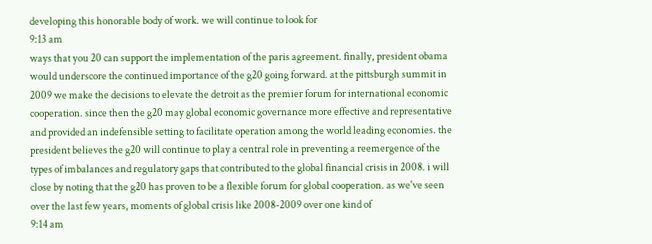developing this honorable body of work. we will continue to look for
9:13 am
ways that you 20 can support the implementation of the paris agreement. finally, president obama would underscore the continued importance of the g20 going forward. at the pittsburgh summit in 2009 we make the decisions to elevate the detroit as the premier forum for international economic cooperation. since then the g20 may global economic governance more effective and representative and provided an indefensible setting to facilitate operation among the world leading economies. the president believes the g20 will continue to play a central role in preventing a reemergence of the types of imbalances and regulatory gaps that contributed to the global financial crisis in 2008. i will close by noting that the g20 has proven to be a flexible forum for global cooperation. as we've seen over the last few years, moments of global crisis like 2008-2009 over one kind of
9:14 am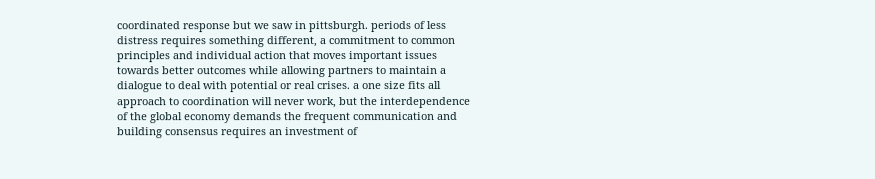coordinated response but we saw in pittsburgh. periods of less distress requires something different, a commitment to common principles and individual action that moves important issues towards better outcomes while allowing partners to maintain a dialogue to deal with potential or real crises. a one size fits all approach to coordination will never work, but the interdependence of the global economy demands the frequent communication and building consensus requires an investment of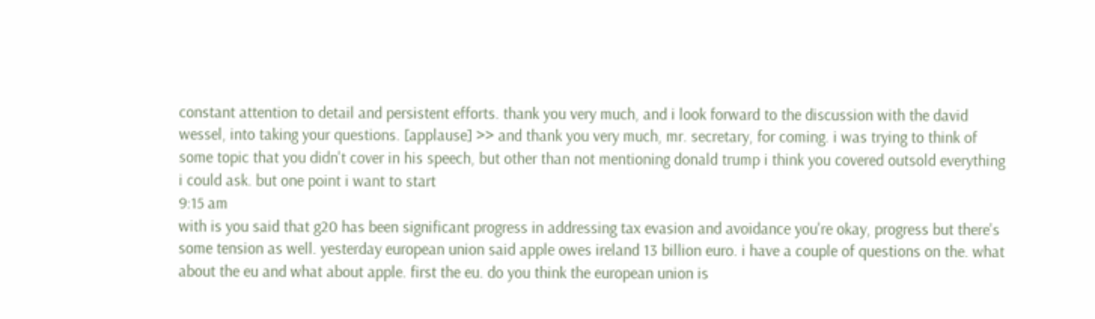constant attention to detail and persistent efforts. thank you very much, and i look forward to the discussion with the david wessel, into taking your questions. [applause] >> and thank you very much, mr. secretary, for coming. i was trying to think of some topic that you didn't cover in his speech, but other than not mentioning donald trump i think you covered outsold everything i could ask. but one point i want to start
9:15 am
with is you said that g20 has been significant progress in addressing tax evasion and avoidance you're okay, progress but there's some tension as well. yesterday european union said apple owes ireland 13 billion euro. i have a couple of questions on the. what about the eu and what about apple. first the eu. do you think the european union is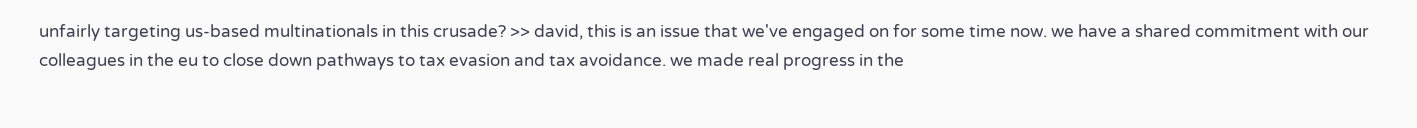unfairly targeting us-based multinationals in this crusade? >> david, this is an issue that we've engaged on for some time now. we have a shared commitment with our colleagues in the eu to close down pathways to tax evasion and tax avoidance. we made real progress in the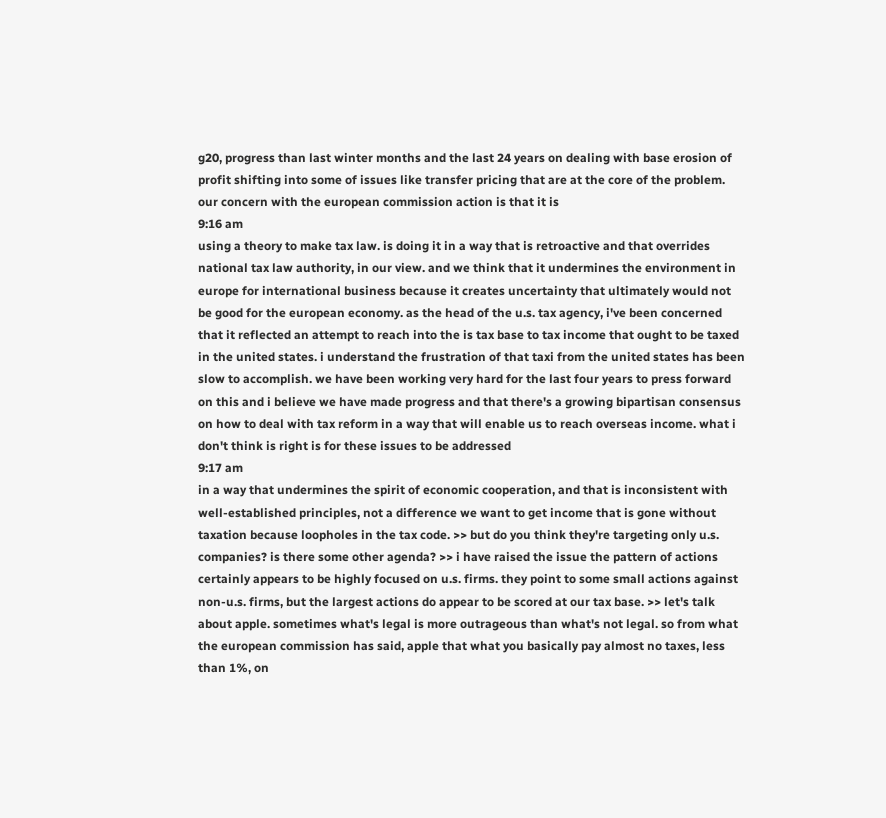g20, progress than last winter months and the last 24 years on dealing with base erosion of profit shifting into some of issues like transfer pricing that are at the core of the problem. our concern with the european commission action is that it is
9:16 am
using a theory to make tax law. is doing it in a way that is retroactive and that overrides national tax law authority, in our view. and we think that it undermines the environment in europe for international business because it creates uncertainty that ultimately would not be good for the european economy. as the head of the u.s. tax agency, i've been concerned that it reflected an attempt to reach into the is tax base to tax income that ought to be taxed in the united states. i understand the frustration of that taxi from the united states has been slow to accomplish. we have been working very hard for the last four years to press forward on this and i believe we have made progress and that there's a growing bipartisan consensus on how to deal with tax reform in a way that will enable us to reach overseas income. what i don't think is right is for these issues to be addressed
9:17 am
in a way that undermines the spirit of economic cooperation, and that is inconsistent with well-established principles, not a difference we want to get income that is gone without taxation because loopholes in the tax code. >> but do you think they're targeting only u.s. companies? is there some other agenda? >> i have raised the issue the pattern of actions certainly appears to be highly focused on u.s. firms. they point to some small actions against non-u.s. firms, but the largest actions do appear to be scored at our tax base. >> let's talk about apple. sometimes what's legal is more outrageous than what's not legal. so from what the european commission has said, apple that what you basically pay almost no taxes, less than 1%, on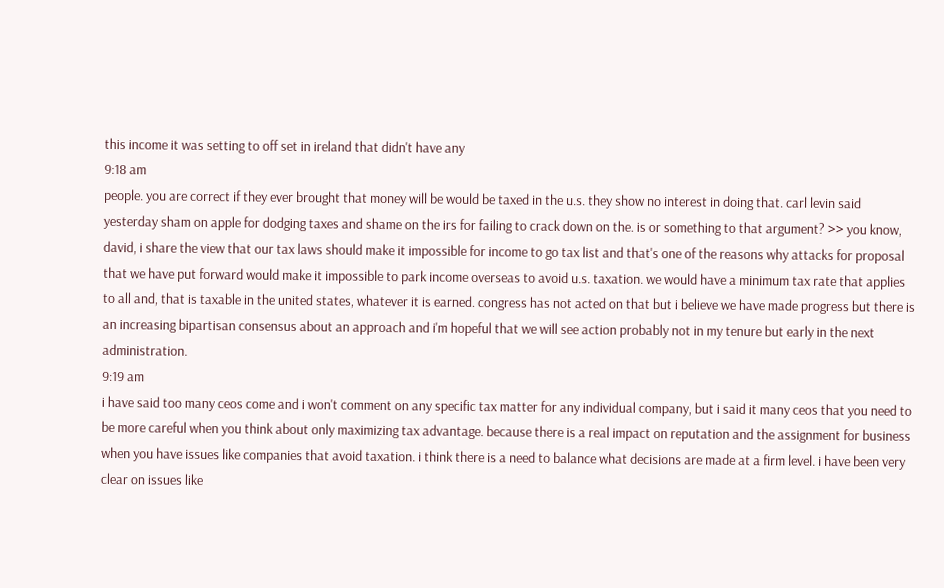this income it was setting to off set in ireland that didn't have any
9:18 am
people. you are correct if they ever brought that money will be would be taxed in the u.s. they show no interest in doing that. carl levin said yesterday sham on apple for dodging taxes and shame on the irs for failing to crack down on the. is or something to that argument? >> you know, david, i share the view that our tax laws should make it impossible for income to go tax list and that's one of the reasons why attacks for proposal that we have put forward would make it impossible to park income overseas to avoid u.s. taxation. we would have a minimum tax rate that applies to all and, that is taxable in the united states, whatever it is earned. congress has not acted on that but i believe we have made progress but there is an increasing bipartisan consensus about an approach and i'm hopeful that we will see action probably not in my tenure but early in the next administration.
9:19 am
i have said too many ceos come and i won't comment on any specific tax matter for any individual company, but i said it many ceos that you need to be more careful when you think about only maximizing tax advantage. because there is a real impact on reputation and the assignment for business when you have issues like companies that avoid taxation. i think there is a need to balance what decisions are made at a firm level. i have been very clear on issues like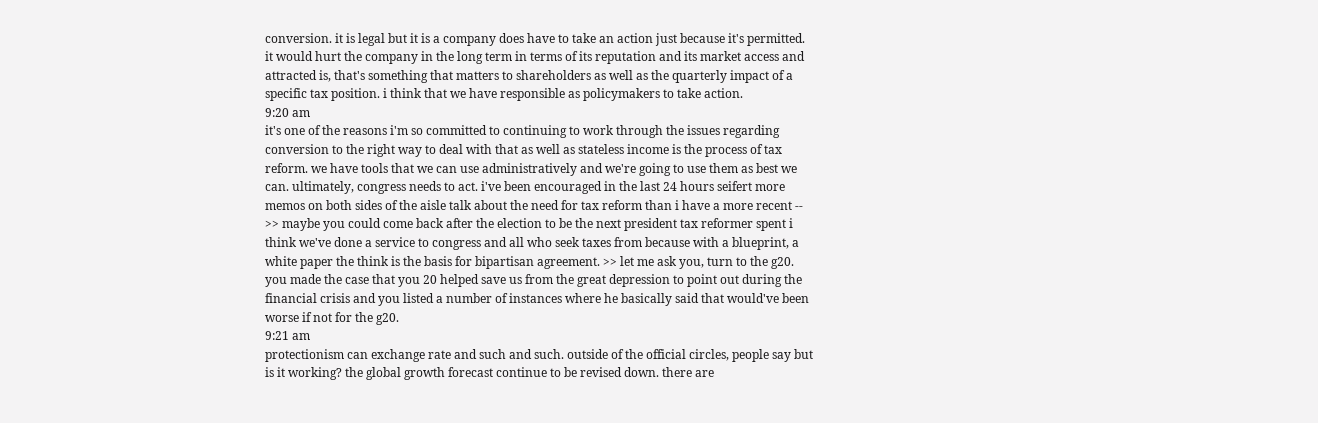conversion. it is legal but it is a company does have to take an action just because it's permitted. it would hurt the company in the long term in terms of its reputation and its market access and attracted is, that's something that matters to shareholders as well as the quarterly impact of a specific tax position. i think that we have responsible as policymakers to take action.
9:20 am
it's one of the reasons i'm so committed to continuing to work through the issues regarding conversion to the right way to deal with that as well as stateless income is the process of tax reform. we have tools that we can use administratively and we're going to use them as best we can. ultimately, congress needs to act. i've been encouraged in the last 24 hours seifert more memos on both sides of the aisle talk about the need for tax reform than i have a more recent -- >> maybe you could come back after the election to be the next president tax reformer spent i think we've done a service to congress and all who seek taxes from because with a blueprint, a white paper the think is the basis for bipartisan agreement. >> let me ask you, turn to the g20. you made the case that you 20 helped save us from the great depression to point out during the financial crisis and you listed a number of instances where he basically said that would've been worse if not for the g20.
9:21 am
protectionism can exchange rate and such and such. outside of the official circles, people say but is it working? the global growth forecast continue to be revised down. there are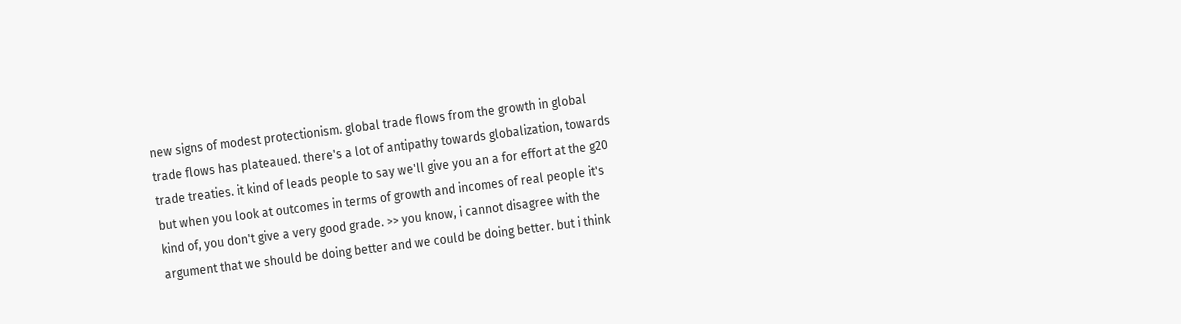new signs of modest protectionism. global trade flows from the growth in global trade flows has plateaued. there's a lot of antipathy towards globalization, towards trade treaties. it kind of leads people to say we'll give you an a for effort at the g20 but when you look at outcomes in terms of growth and incomes of real people it's kind of, you don't give a very good grade. >> you know, i cannot disagree with the argument that we should be doing better and we could be doing better. but i think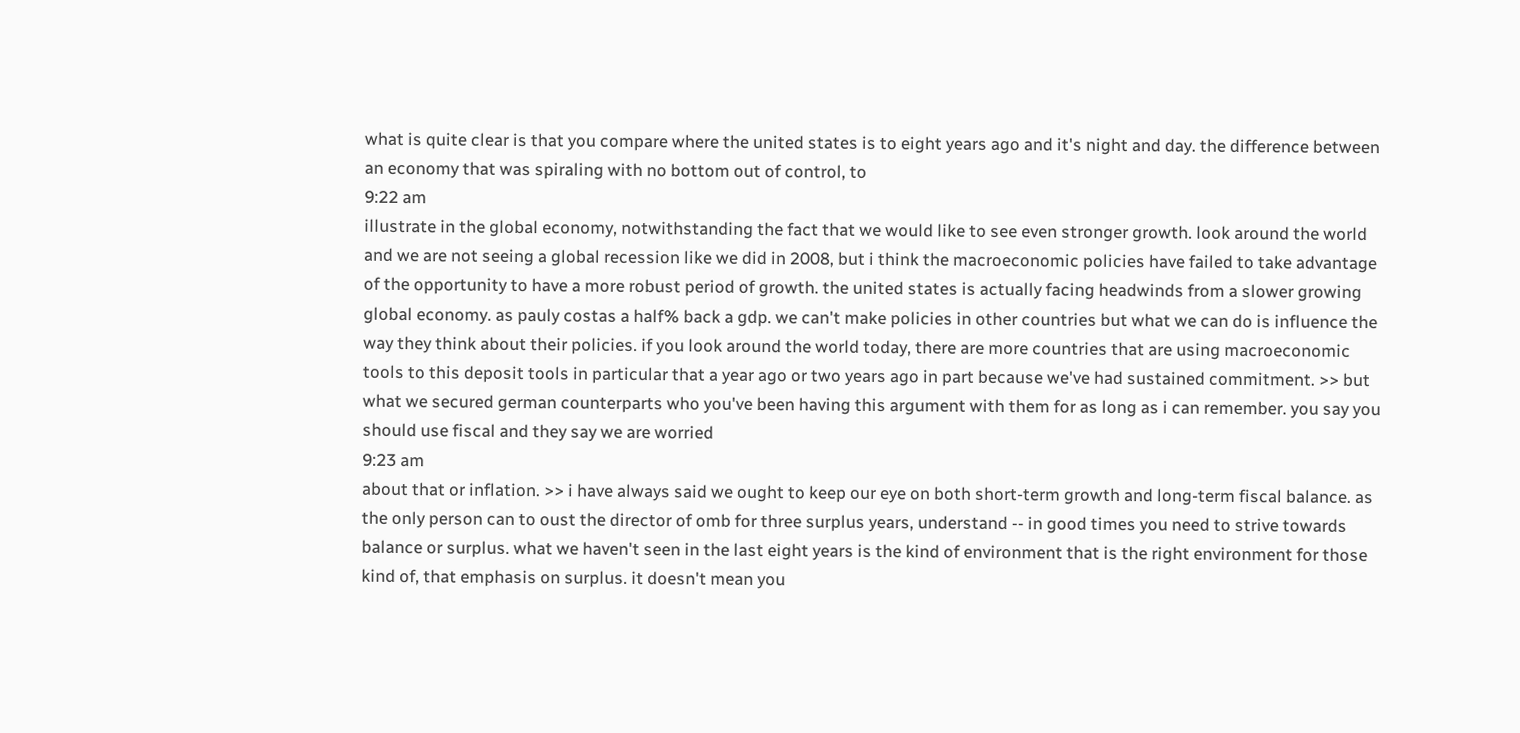what is quite clear is that you compare where the united states is to eight years ago and it's night and day. the difference between an economy that was spiraling with no bottom out of control, to
9:22 am
illustrate in the global economy, notwithstanding the fact that we would like to see even stronger growth. look around the world and we are not seeing a global recession like we did in 2008, but i think the macroeconomic policies have failed to take advantage of the opportunity to have a more robust period of growth. the united states is actually facing headwinds from a slower growing global economy. as pauly costas a half% back a gdp. we can't make policies in other countries but what we can do is influence the way they think about their policies. if you look around the world today, there are more countries that are using macroeconomic tools to this deposit tools in particular that a year ago or two years ago in part because we've had sustained commitment. >> but what we secured german counterparts who you've been having this argument with them for as long as i can remember. you say you should use fiscal and they say we are worried
9:23 am
about that or inflation. >> i have always said we ought to keep our eye on both short-term growth and long-term fiscal balance. as the only person can to oust the director of omb for three surplus years, understand -- in good times you need to strive towards balance or surplus. what we haven't seen in the last eight years is the kind of environment that is the right environment for those kind of, that emphasis on surplus. it doesn't mean you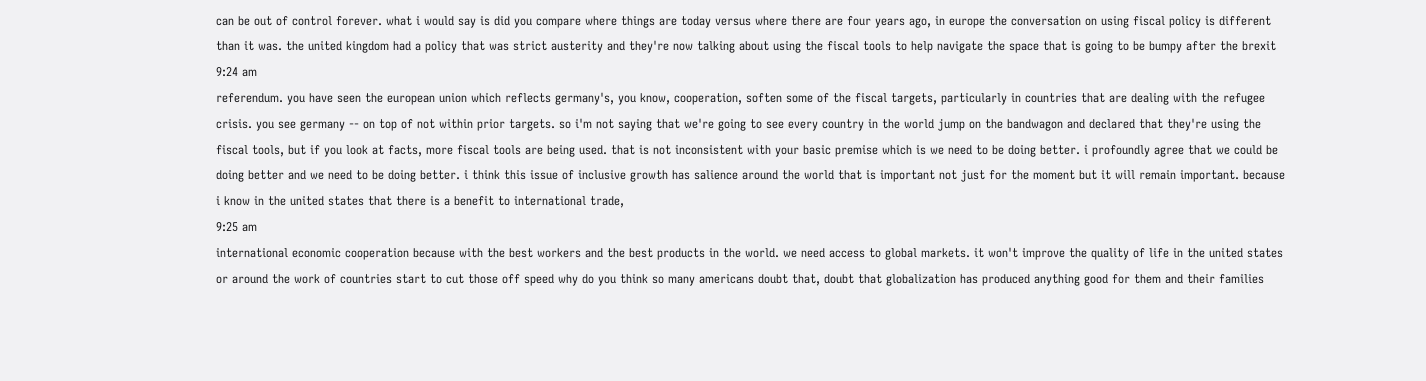can be out of control forever. what i would say is did you compare where things are today versus where there are four years ago, in europe the conversation on using fiscal policy is different than it was. the united kingdom had a policy that was strict austerity and they're now talking about using the fiscal tools to help navigate the space that is going to be bumpy after the brexit
9:24 am
referendum. you have seen the european union which reflects germany's, you know, cooperation, soften some of the fiscal targets, particularly in countries that are dealing with the refugee crisis. you see germany -- on top of not within prior targets. so i'm not saying that we're going to see every country in the world jump on the bandwagon and declared that they're using the fiscal tools, but if you look at facts, more fiscal tools are being used. that is not inconsistent with your basic premise which is we need to be doing better. i profoundly agree that we could be doing better and we need to be doing better. i think this issue of inclusive growth has salience around the world that is important not just for the moment but it will remain important. because i know in the united states that there is a benefit to international trade,
9:25 am
international economic cooperation because with the best workers and the best products in the world. we need access to global markets. it won't improve the quality of life in the united states or around the work of countries start to cut those off speed why do you think so many americans doubt that, doubt that globalization has produced anything good for them and their families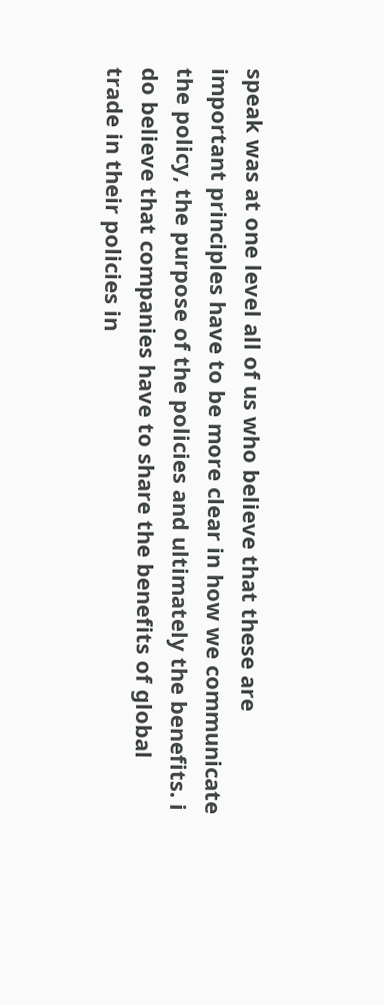speak was at one level all of us who believe that these are important principles have to be more clear in how we communicate the policy, the purpose of the policies and ultimately the benefits. i do believe that companies have to share the benefits of global trade in their policies in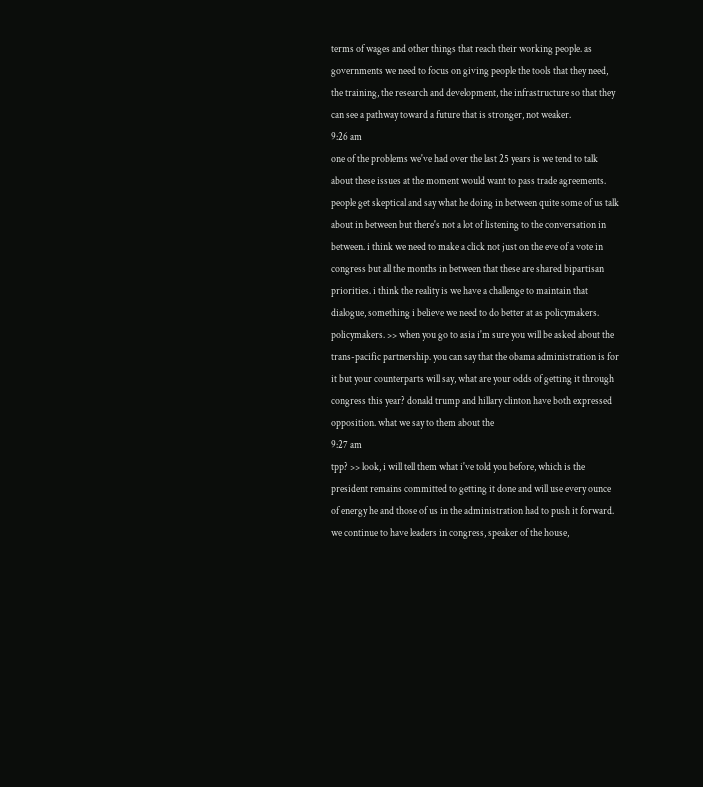terms of wages and other things that reach their working people. as governments we need to focus on giving people the tools that they need, the training, the research and development, the infrastructure so that they can see a pathway toward a future that is stronger, not weaker.
9:26 am
one of the problems we've had over the last 25 years is we tend to talk about these issues at the moment would want to pass trade agreements. people get skeptical and say what he doing in between quite some of us talk about in between but there's not a lot of listening to the conversation in between. i think we need to make a click not just on the eve of a vote in congress but all the months in between that these are shared bipartisan priorities. i think the reality is we have a challenge to maintain that dialogue, something i believe we need to do better at as policymakers. policymakers. >> when you go to asia i'm sure you will be asked about the trans-pacific partnership. you can say that the obama administration is for it but your counterparts will say, what are your odds of getting it through congress this year? donald trump and hillary clinton have both expressed opposition. what we say to them about the
9:27 am
tpp? >> look, i will tell them what i've told you before, which is the president remains committed to getting it done and will use every ounce of energy he and those of us in the administration had to push it forward. we continue to have leaders in congress, speaker of the house,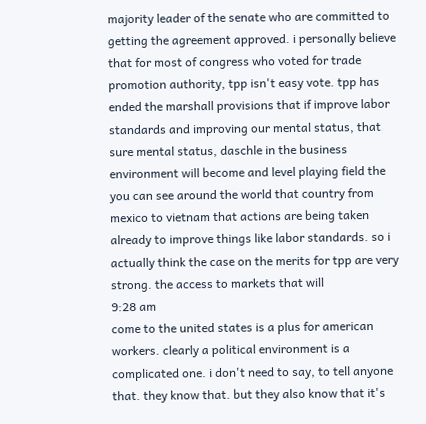majority leader of the senate who are committed to getting the agreement approved. i personally believe that for most of congress who voted for trade promotion authority, tpp isn't easy vote. tpp has ended the marshall provisions that if improve labor standards and improving our mental status, that sure mental status, daschle in the business environment will become and level playing field the you can see around the world that country from mexico to vietnam that actions are being taken already to improve things like labor standards. so i actually think the case on the merits for tpp are very strong. the access to markets that will
9:28 am
come to the united states is a plus for american workers. clearly a political environment is a complicated one. i don't need to say, to tell anyone that. they know that. but they also know that it's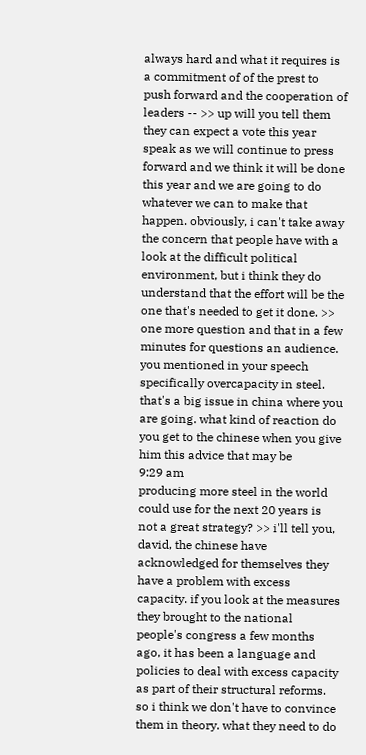always hard and what it requires is a commitment of of the prest to push forward and the cooperation of leaders -- >> up will you tell them they can expect a vote this year speak as we will continue to press forward and we think it will be done this year and we are going to do whatever we can to make that happen. obviously, i can't take away the concern that people have with a look at the difficult political environment, but i think they do understand that the effort will be the one that's needed to get it done. >> one more question and that in a few minutes for questions an audience. you mentioned in your speech specifically overcapacity in steel. that's a big issue in china where you are going. what kind of reaction do you get to the chinese when you give him this advice that may be
9:29 am
producing more steel in the world could use for the next 20 years is not a great strategy? >> i'll tell you, david, the chinese have acknowledged for themselves they have a problem with excess capacity. if you look at the measures they brought to the national people's congress a few months ago, it has been a language and policies to deal with excess capacity as part of their structural reforms. so i think we don't have to convince them in theory. what they need to do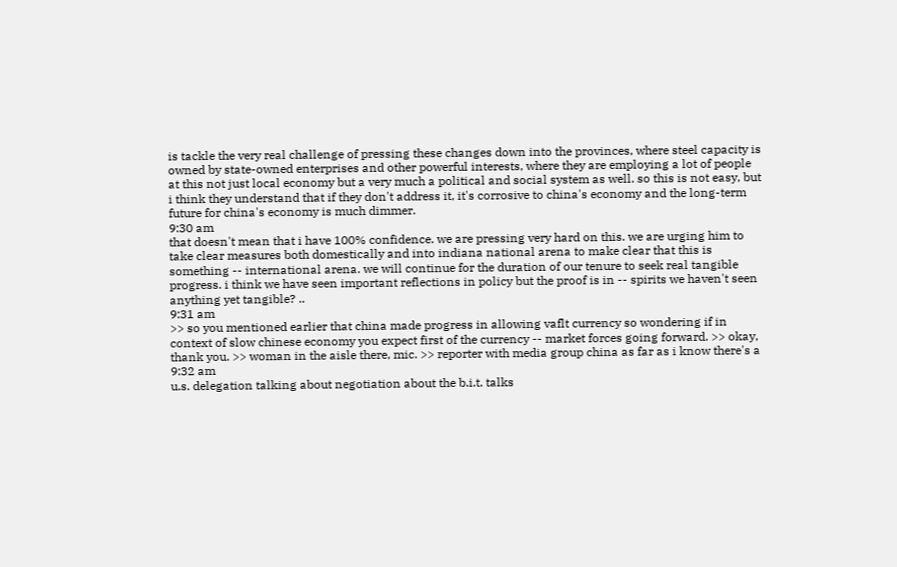is tackle the very real challenge of pressing these changes down into the provinces, where steel capacity is owned by state-owned enterprises and other powerful interests, where they are employing a lot of people at this not just local economy but a very much a political and social system as well. so this is not easy, but i think they understand that if they don't address it, it's corrosive to china's economy and the long-term future for china's economy is much dimmer.
9:30 am
that doesn't mean that i have 100% confidence. we are pressing very hard on this. we are urging him to take clear measures both domestically and into indiana national arena to make clear that this is something -- international arena. we will continue for the duration of our tenure to seek real tangible progress. i think we have seen important reflections in policy but the proof is in -- spirits we haven't seen anything yet tangible? ..
9:31 am
>> so you mentioned earlier that china made progress in allowing vaflt currency so wondering if in context of slow chinese economy you expect first of the currency -- market forces going forward. >> okay, thank you. >> woman in the aisle there, mic. >> reporter with media group china as far as i know there's a
9:32 am
u.s. delegation talking about negotiation about the b.i.t. talks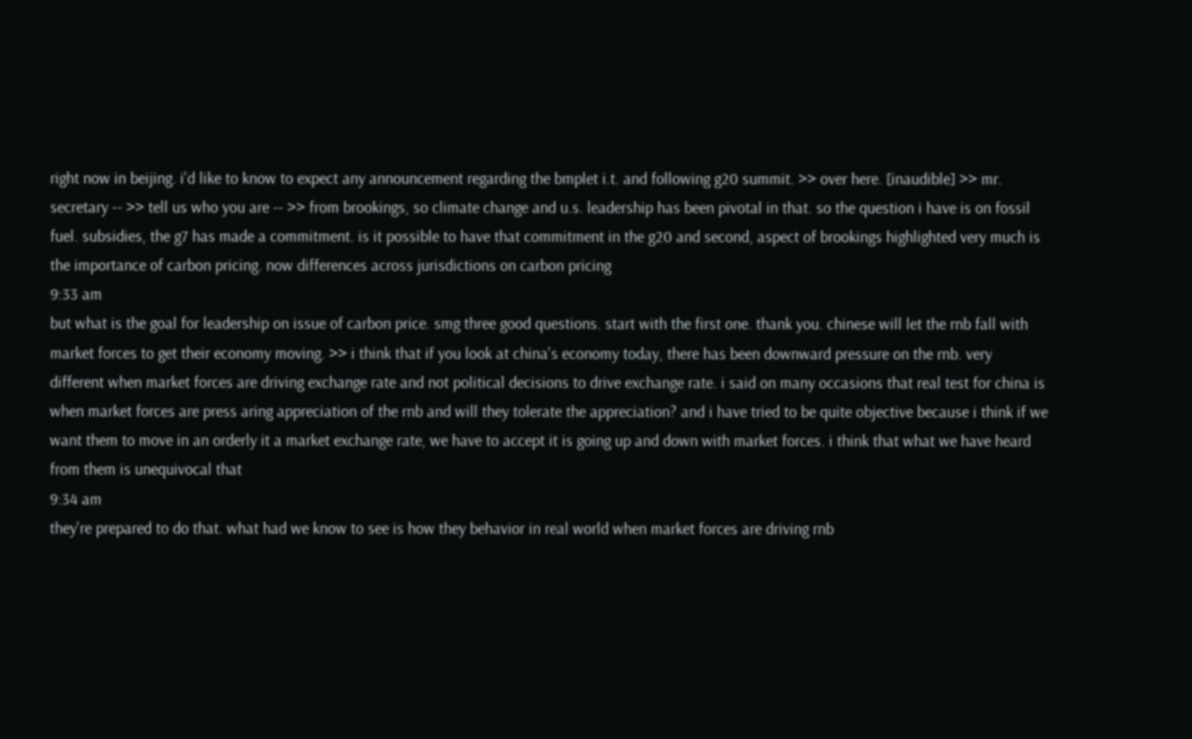right now in beijing. i'd like to know to expect any announcement regarding the bmplet i.t. and following g20 summit. >> over here. [inaudible] >> mr. secretary -- >> tell us who you are -- >> from brookings, so climate change and u.s. leadership has been pivotal in that. so the question i have is on fossil fuel. subsidies, the g7 has made a commitment. is it possible to have that commitment in the g20 and second, aspect of brookings highlighted very much is the importance of carbon pricing. now differences across jurisdictions on carbon pricing
9:33 am
but what is the goal for leadership on issue of carbon price. smg three good questions. start with the first one. thank you. chinese will let the rnb fall with market forces to get their economy moving. >> i think that if you look at china's economy today, there has been downward pressure on the rnb. very different when market forces are driving exchange rate and not political decisions to drive exchange rate. i said on many occasions that real test for china is when market forces are press aring appreciation of the rnb and will they tolerate the appreciation? and i have tried to be quite objective because i think if we want them to move in an orderly it a market exchange rate, we have to accept it is going up and down with market forces. i think that what we have heard from them is unequivocal that
9:34 am
they're prepared to do that. what had we know to see is how they behavior in real world when market forces are driving rnb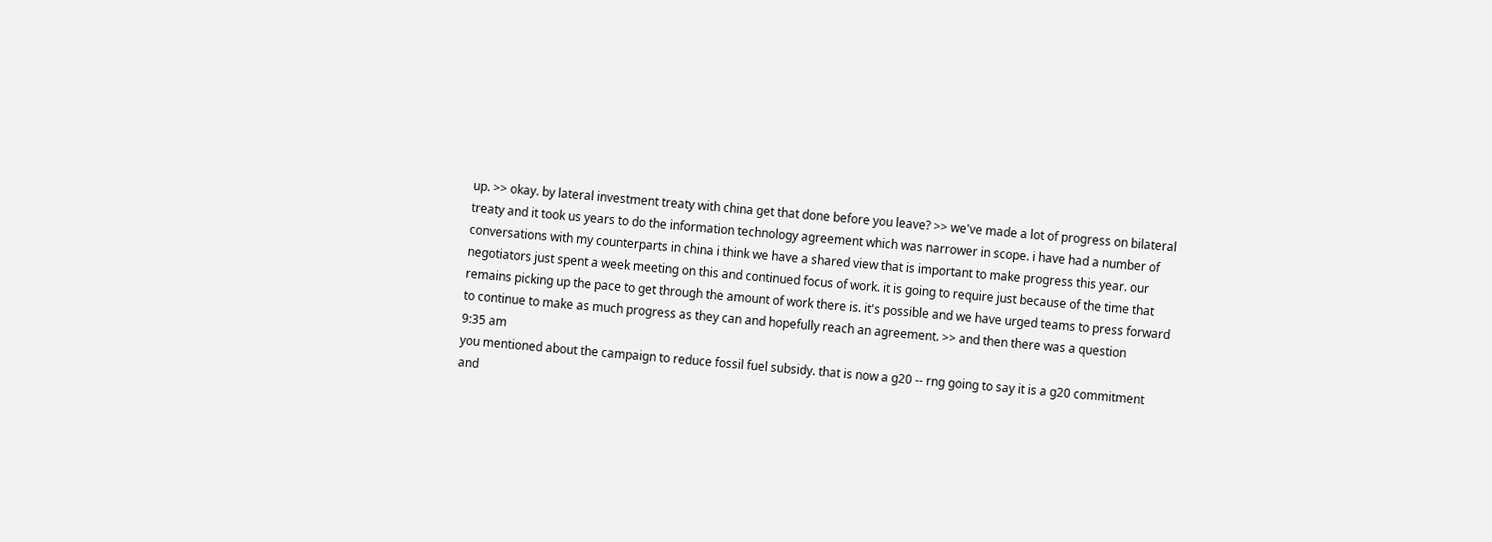up. >> okay. by lateral investment treaty with china get that done before you leave? >> we've made a lot of progress on bilateral treaty and it took us years to do the information technology agreement which was narrower in scope. i have had a number of conversations with my counterparts in china i think we have a shared view that is important to make progress this year. our negotiators just spent a week meeting on this and continued focus of work. it is going to require just because of the time that remains picking up the pace to get through the amount of work there is. it's possible and we have urged teams to press forward to continue to make as much progress as they can and hopefully reach an agreement. >> and then there was a question
9:35 am
you mentioned about the campaign to reduce fossil fuel subsidy. that is now a g20 -- rng going to say it is a g20 commitment and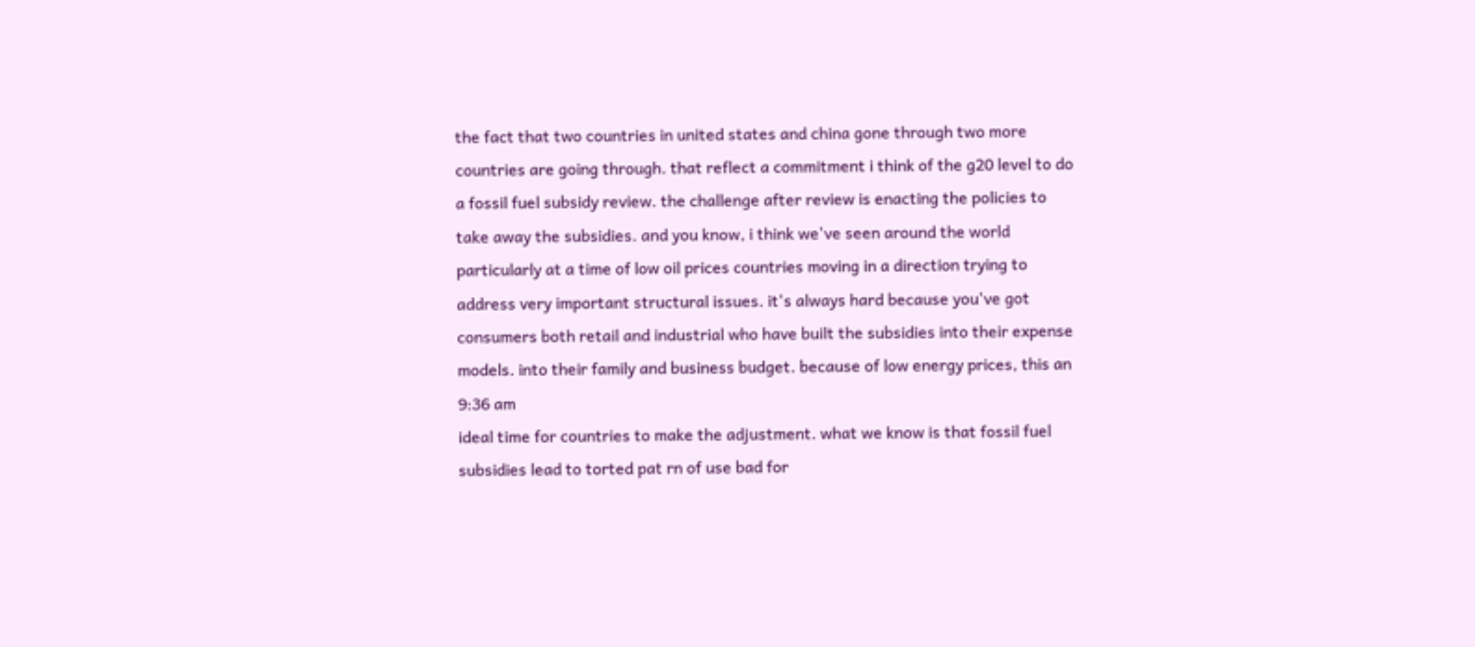the fact that two countries in united states and china gone through two more countries are going through. that reflect a commitment i think of the g20 level to do a fossil fuel subsidy review. the challenge after review is enacting the policies to take away the subsidies. and you know, i think we've seen around the world particularly at a time of low oil prices countries moving in a direction trying to address very important structural issues. it's always hard because you've got consumers both retail and industrial who have built the subsidies into their expense models. into their family and business budget. because of low energy prices, this an
9:36 am
ideal time for countries to make the adjustment. what we know is that fossil fuel subsidies lead to torted pat rn of use bad for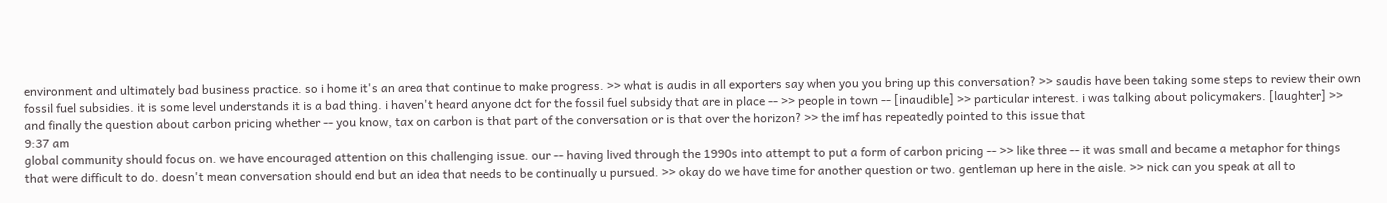environment and ultimately bad business practice. so i home it's an area that continue to make progress. >> what is audis in all exporters say when you you bring up this conversation? >> saudis have been taking some steps to review their own fossil fuel subsidies. it is some level understands it is a bad thing. i haven't heard anyone dct for the fossil fuel subsidy that are in place -- >> people in town -- [inaudible] >> particular interest. i was talking about policymakers. [laughter] >> and finally the question about carbon pricing whether -- you know, tax on carbon is that part of the conversation or is that over the horizon? >> the imf has repeatedly pointed to this issue that
9:37 am
global community should focus on. we have encouraged attention on this challenging issue. our -- having lived through the 1990s into attempt to put a form of carbon pricing -- >> like three -- it was small and became a metaphor for things that were difficult to do. doesn't mean conversation should end but an idea that needs to be continually u pursued. >> okay do we have time for another question or two. gentleman up here in the aisle. >> nick can you speak at all to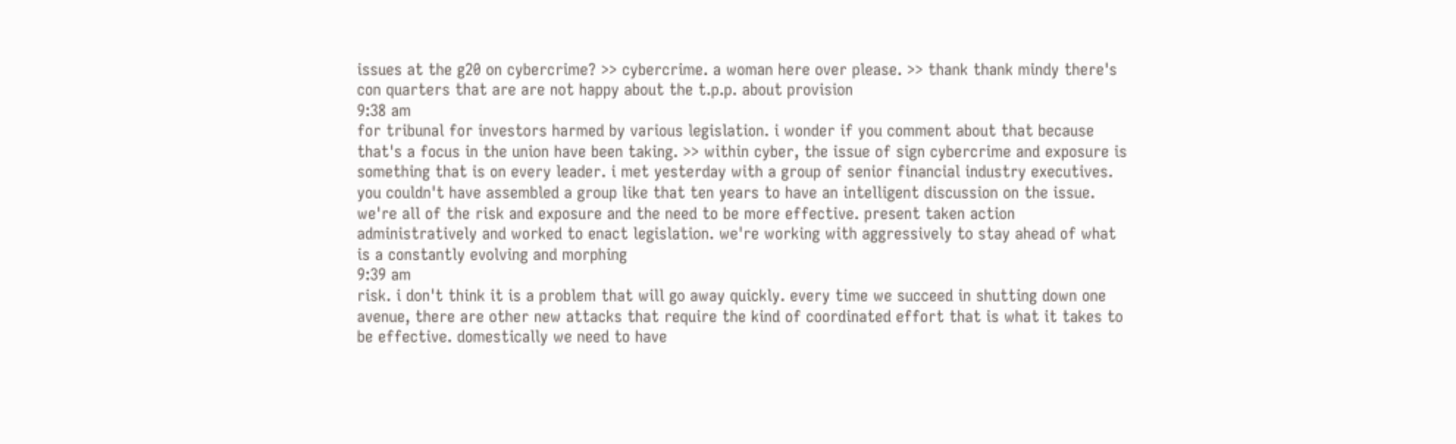issues at the g20 on cybercrime? >> cybercrime. a woman here over please. >> thank thank mindy there's con quarters that are are not happy about the t.p.p. about provision
9:38 am
for tribunal for investors harmed by various legislation. i wonder if you comment about that because that's a focus in the union have been taking. >> within cyber, the issue of sign cybercrime and exposure is something that is on every leader. i met yesterday with a group of senior financial industry executives. you couldn't have assembled a group like that ten years to have an intelligent discussion on the issue. we're all of the risk and exposure and the need to be more effective. present taken action administratively and worked to enact legislation. we're working with aggressively to stay ahead of what is a constantly evolving and morphing
9:39 am
risk. i don't think it is a problem that will go away quickly. every time we succeed in shutting down one avenue, there are other new attacks that require the kind of coordinated effort that is what it takes to be effective. domestically we need to have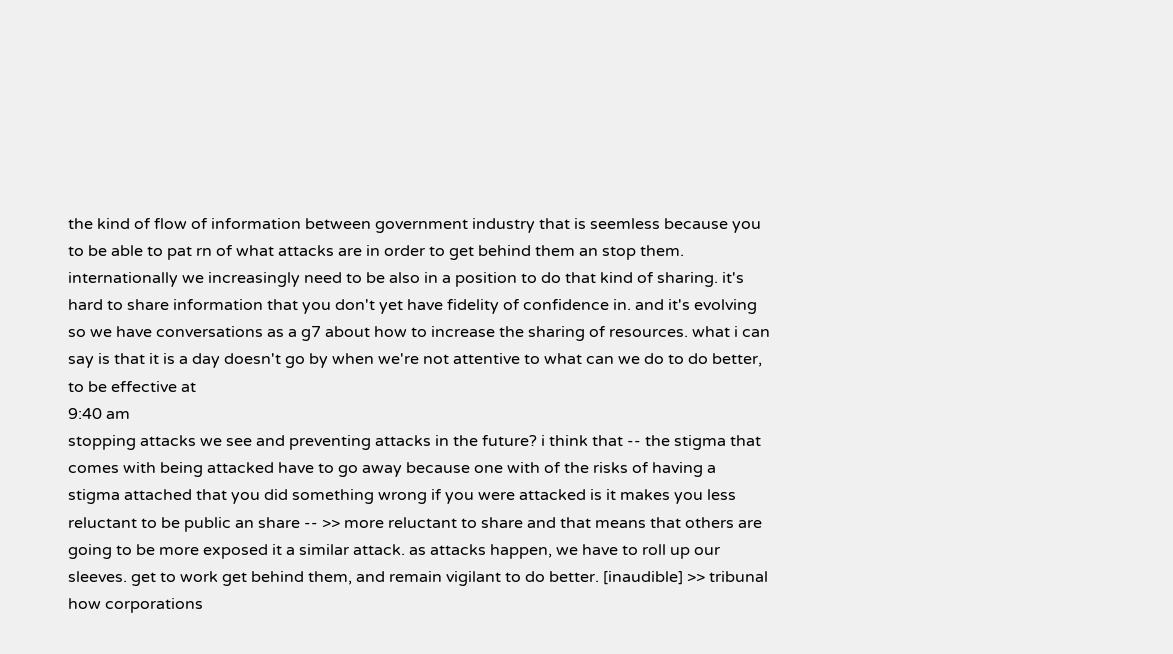the kind of flow of information between government industry that is seemless because you to be able to pat rn of what attacks are in order to get behind them an stop them. internationally we increasingly need to be also in a position to do that kind of sharing. it's hard to share information that you don't yet have fidelity of confidence in. and it's evolving so we have conversations as a g7 about how to increase the sharing of resources. what i can say is that it is a day doesn't go by when we're not attentive to what can we do to do better, to be effective at
9:40 am
stopping attacks we see and preventing attacks in the future? i think that -- the stigma that comes with being attacked have to go away because one with of the risks of having a stigma attached that you did something wrong if you were attacked is it makes you less reluctant to be public an share -- >> more reluctant to share and that means that others are going to be more exposed it a similar attack. as attacks happen, we have to roll up our sleeves. get to work get behind them, and remain vigilant to do better. [inaudible] >> tribunal how corporations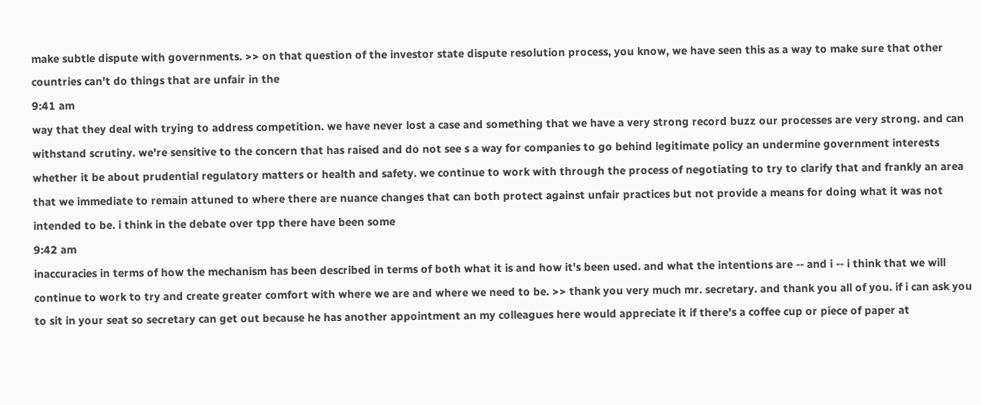make subtle dispute with governments. >> on that question of the investor state dispute resolution process, you know, we have seen this as a way to make sure that other countries can't do things that are unfair in the
9:41 am
way that they deal with trying to address competition. we have never lost a case and something that we have a very strong record buzz our processes are very strong. and can withstand scrutiny. we're sensitive to the concern that has raised and do not see s a way for companies to go behind legitimate policy an undermine government interests whether it be about prudential regulatory matters or health and safety. we continue to work with through the process of negotiating to try to clarify that and frankly an area that we immediate to remain attuned to where there are nuance changes that can both protect against unfair practices but not provide a means for doing what it was not intended to be. i think in the debate over tpp there have been some
9:42 am
inaccuracies in terms of how the mechanism has been described in terms of both what it is and how it's been used. and what the intentions are -- and i -- i think that we will continue to work to try and create greater comfort with where we are and where we need to be. >> thank you very much mr. secretary. and thank you all of you. if i can ask you to sit in your seat so secretary can get out because he has another appointment an my colleagues here would appreciate it if there's a coffee cup or piece of paper at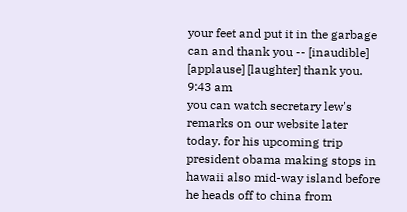your feet and put it in the garbage can and thank you -- [inaudible] [applause] [laughter] thank you.
9:43 am
you can watch secretary lew's remarks on our website later today. for his upcoming trip president obama making stops in hawaii also mid-way island before he heads off to china from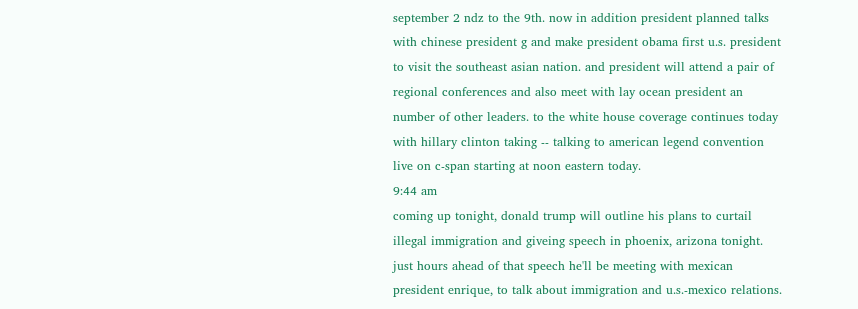september 2 ndz to the 9th. now in addition president planned talks with chinese president g and make president obama first u.s. president to visit the southeast asian nation. and president will attend a pair of regional conferences and also meet with lay ocean president an number of other leaders. to the white house coverage continues today with hillary clinton taking -- talking to american legend convention live on c-span starting at noon eastern today.
9:44 am
coming up tonight, donald trump will outline his plans to curtail illegal immigration and giveing speech in phoenix, arizona tonight. just hours ahead of that speech he'll be meeting with mexican president enrique, to talk about immigration and u.s.-mexico relations.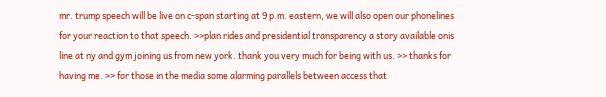mr. trump speech will be live on c-span starting at 9 p.m. eastern, we will also open our phonelines for your reaction to that speech. >>plan rides and presidential transparency a story available onis line at ny and gym joining us from new york. thank you very much for being with us. >> thanks for having me. >> for those in the media some alarming parallels between access that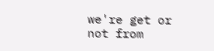we're get or not from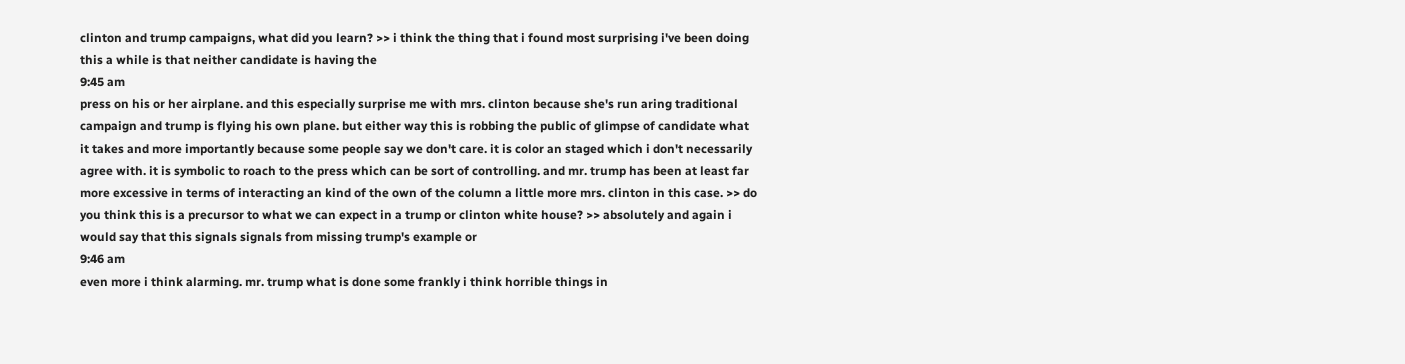clinton and trump campaigns, what did you learn? >> i think the thing that i found most surprising i've been doing this a while is that neither candidate is having the
9:45 am
press on his or her airplane. and this especially surprise me with mrs. clinton because she's run aring traditional campaign and trump is flying his own plane. but either way this is robbing the public of glimpse of candidate what it takes and more importantly because some people say we don't care. it is color an staged which i don't necessarily agree with. it is symbolic to roach to the press which can be sort of controlling. and mr. trump has been at least far more excessive in terms of interacting an kind of the own of the column a little more mrs. clinton in this case. >> do you think this is a precursor to what we can expect in a trump or clinton white house? >> absolutely and again i would say that this signals signals from missing trump's example or
9:46 am
even more i think alarming. mr. trump what is done some frankly i think horrible things in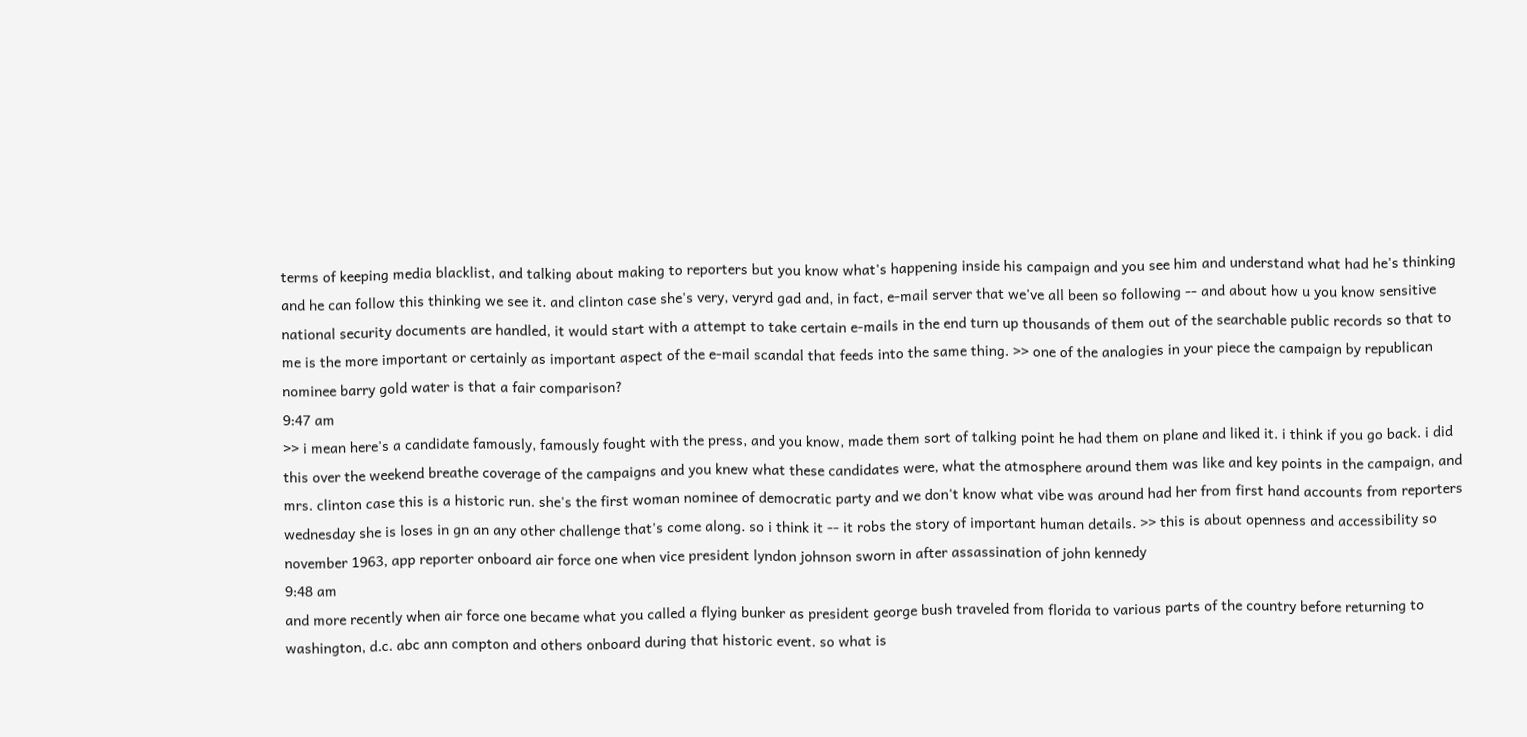terms of keeping media blacklist, and talking about making to reporters but you know what's happening inside his campaign and you see him and understand what had he's thinking and he can follow this thinking we see it. and clinton case she's very, veryrd gad and, in fact, e-mail server that we've all been so following -- and about how u you know sensitive national security documents are handled, it would start with a attempt to take certain e-mails in the end turn up thousands of them out of the searchable public records so that to me is the more important or certainly as important aspect of the e-mail scandal that feeds into the same thing. >> one of the analogies in your piece the campaign by republican nominee barry gold water is that a fair comparison?
9:47 am
>> i mean here's a candidate famously, famously fought with the press, and you know, made them sort of talking point he had them on plane and liked it. i think if you go back. i did this over the weekend breathe coverage of the campaigns and you knew what these candidates were, what the atmosphere around them was like and key points in the campaign, and mrs. clinton case this is a historic run. she's the first woman nominee of democratic party and we don't know what vibe was around had her from first hand accounts from reporters wednesday she is loses in gn an any other challenge that's come along. so i think it -- it robs the story of important human details. >> this is about openness and accessibility so november 1963, app reporter onboard air force one when vice president lyndon johnson sworn in after assassination of john kennedy
9:48 am
and more recently when air force one became what you called a flying bunker as president george bush traveled from florida to various parts of the country before returning to washington, d.c. abc ann compton and others onboard during that historic event. so what is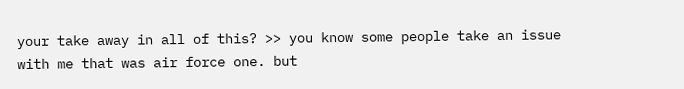your take away in all of this? >> you know some people take an issue with me that was air force one. but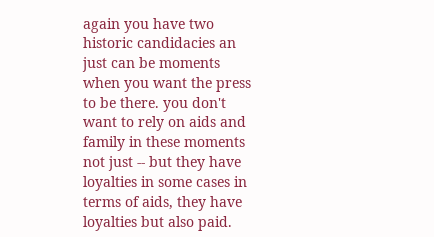again you have two historic candidacies an just can be moments when you want the press to be there. you don't want to rely on aids and family in these moments not just -- but they have loyalties in some cases in terms of aids, they have loyalties but also paid.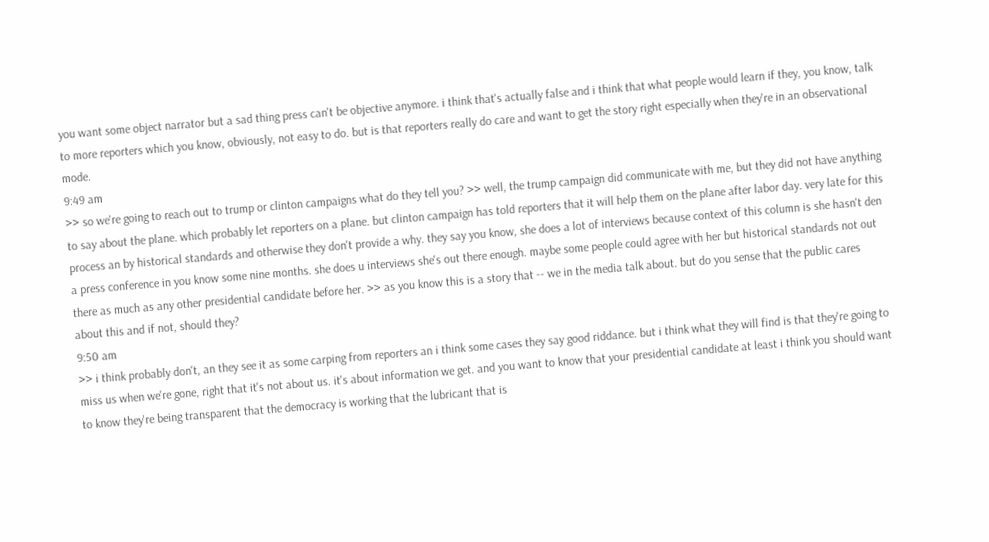you want some object narrator but a sad thing press can't be objective anymore. i think that's actually false and i think that what people would learn if they, you know, talk to more reporters which you know, obviously, not easy to do. but is that reporters really do care and want to get the story right especially when they're in an observational mode.
9:49 am
>> so we're going to reach out to trump or clinton campaigns what do they tell you? >> well, the trump campaign did communicate with me, but they did not have anything to say about the plane. which probably let reporters on a plane. but clinton campaign has told reporters that it will help them on the plane after labor day. very late for this process an by historical standards and otherwise they don't provide a why. they say you know, she does a lot of interviews because context of this column is she hasn't den a press conference in you know some nine months. she does u interviews she's out there enough. maybe some people could agree with her but historical standards not out there as much as any other presidential candidate before her. >> as you know this is a story that -- we in the media talk about. but do you sense that the public cares about this and if not, should they?
9:50 am
>> i think probably don't, an they see it as some carping from reporters an i think some cases they say good riddance. but i think what they will find is that they're going to miss us when we're gone, right that it's not about us. it's about information we get. and you want to know that your presidential candidate at least i think you should want to know they're being transparent that the democracy is working that the lubricant that is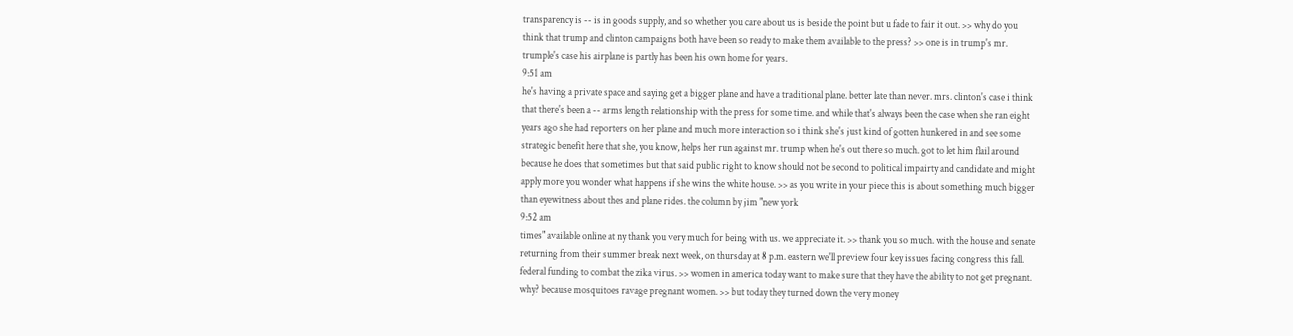transparency is -- is in goods supply, and so whether you care about us is beside the point but u fade to fair it out. >> why do you think that trump and clinton campaigns both have been so ready to make them available to the press? >> one is in trump's mr. trumple's case his airplane is partly has been his own home for years.
9:51 am
he's having a private space and saying get a bigger plane and have a traditional plane. better late than never. mrs. clinton's case i think that there's been a -- arms length relationship with the press for some time. and while that's always been the case when she ran eight years ago she had reporters on her plane and much more interaction so i think she's just kind of gotten hunkered in and see some strategic benefit here that she, you know, helps her run against mr. trump when he's out there so much. got to let him flail around because he does that sometimes but that said public right to know should not be second to political impairty and candidate and might apply more you wonder what happens if she wins the white house. >> as you write in your piece this is about something much bigger than eyewitness about thes and plane rides. the column by jim "new york
9:52 am
times" available online at ny thank you very much for being with us. we appreciate it. >> thank you so much. with the house and senate returning from their summer break next week, on thursday at 8 p.m. eastern we'll preview four key issues facing congress this fall. federal funding to combat the zika virus. >> women in america today want to make sure that they have the ability to not get pregnant. why? because mosquitoes ravage pregnant women. >> but today they turned down the very money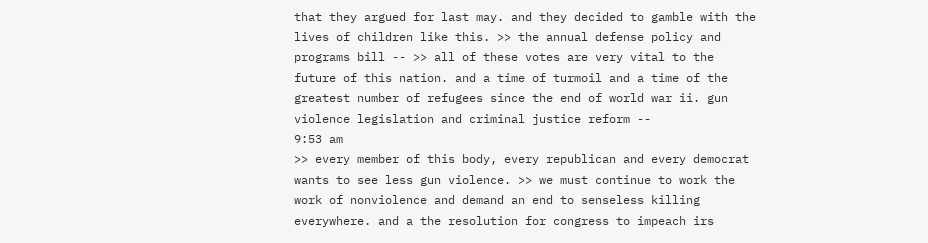that they argued for last may. and they decided to gamble with the lives of children like this. >> the annual defense policy and programs bill -- >> all of these votes are very vital to the future of this nation. and a time of turmoil and a time of the greatest number of refugees since the end of world war ii. gun violence legislation and criminal justice reform --
9:53 am
>> every member of this body, every republican and every democrat wants to see less gun violence. >> we must continue to work the work of nonviolence and demand an end to senseless killing everywhere. and a the resolution for congress to impeach irs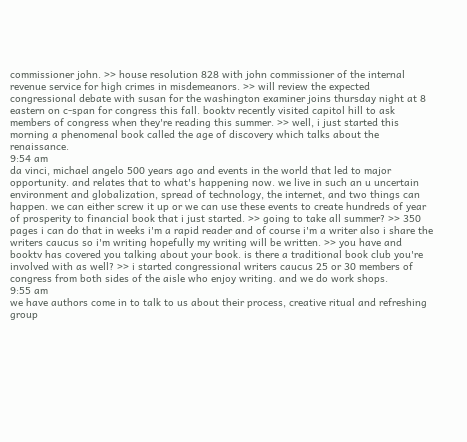commissioner john. >> house resolution 828 with john commissioner of the internal revenue service for high crimes in misdemeanors. >> will review the expected congressional debate with susan for the washington examiner joins thursday night at 8 eastern on c-span for congress this fall. booktv recently visited capitol hill to ask members of congress when they're reading this summer. >> well, i just started this morning a phenomenal book called the age of discovery which talks about the renaissance.
9:54 am
da vinci, michael angelo 500 years ago and events in the world that led to major opportunity. and relates that to what's happening now. we live in such an u uncertain environment and globalization, spread of technology, the internet, and two things can happen. we can either screw it up or we can use these events to create hundreds of year of prosperity to financial book that i just started. >> going to take all summer? >> 350 pages i can do that in weeks i'm a rapid reader and of course i'm a writer also i share the writers caucus so i'm writing hopefully my writing will be written. >> you have and booktv has covered you talking about your book. is there a traditional book club you're involved with as well? >> i started congressional writers caucus 25 or 30 members of congress from both sides of the aisle who enjoy writing. and we do work shops.
9:55 am
we have authors come in to talk to us about their process, creative ritual and refreshing group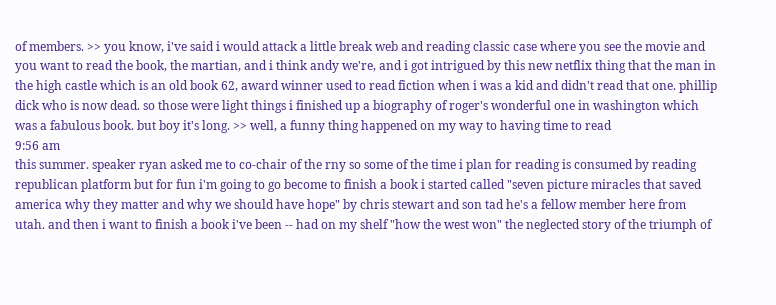of members. >> you know, i've said i would attack a little break web and reading classic case where you see the movie and you want to read the book, the martian, and i think andy we're, and i got intrigued by this new netflix thing that the man in the high castle which is an old book 62, award winner used to read fiction when i was a kid and didn't read that one. phillip dick who is now dead. so those were light things i finished up a biography of roger's wonderful one in washington which was a fabulous book. but boy it's long. >> well, a funny thing happened on my way to having time to read
9:56 am
this summer. speaker ryan asked me to co-chair of the rny so some of the time i plan for reading is consumed by reading republican platform but for fun i'm going to go become to finish a book i started called "seven picture miracles that saved america why they matter and why we should have hope" by chris stewart and son tad he's a fellow member here from utah. and then i want to finish a book i've been -- had on my shelf "how the west won" the neglected story of the triumph of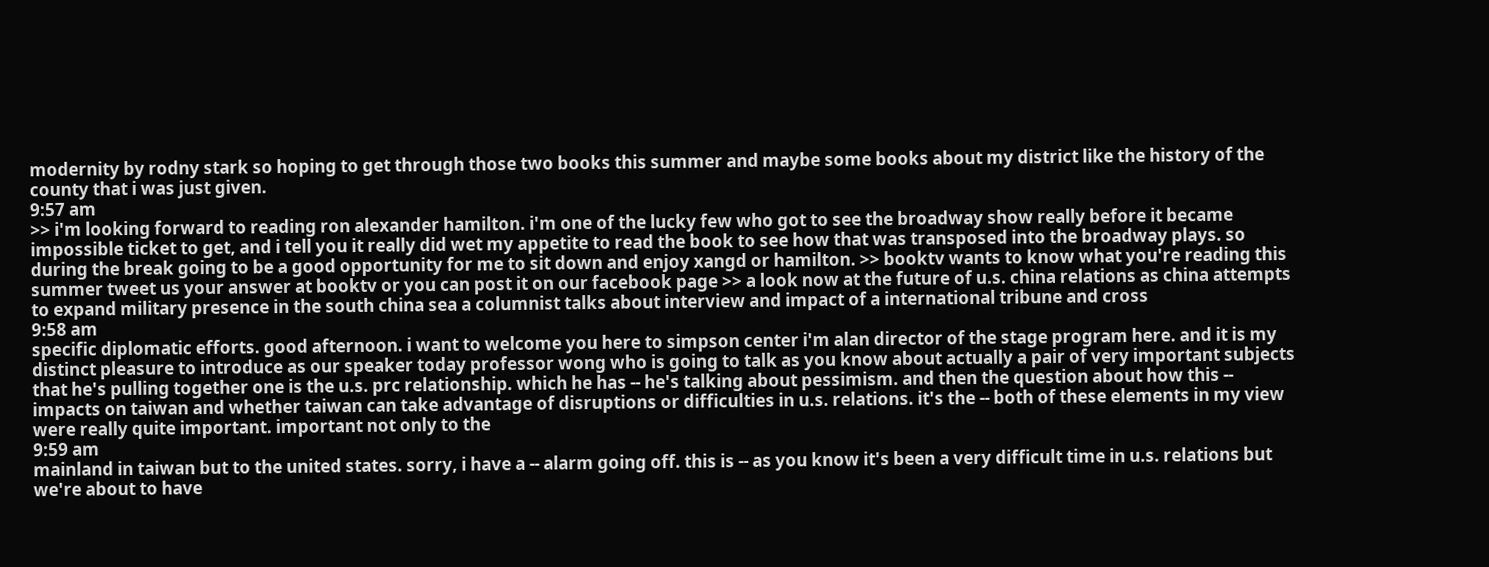modernity by rodny stark so hoping to get through those two books this summer and maybe some books about my district like the history of the county that i was just given.
9:57 am
>> i'm looking forward to reading ron alexander hamilton. i'm one of the lucky few who got to see the broadway show really before it became impossible ticket to get, and i tell you it really did wet my appetite to read the book to see how that was transposed into the broadway plays. so during the break going to be a good opportunity for me to sit down and enjoy xangd or hamilton. >> booktv wants to know what you're reading this summer tweet us your answer at booktv or you can post it on our facebook page >> a look now at the future of u.s. china relations as china attempts to expand military presence in the south china sea a columnist talks about interview and impact of a international tribune and cross
9:58 am
specific diplomatic efforts. good afternoon. i want to welcome you here to simpson center i'm alan director of the stage program here. and it is my distinct pleasure to introduce as our speaker today professor wong who is going to talk as you know about actually a pair of very important subjects that he's pulling together one is the u.s. prc relationship. which he has -- he's talking about pessimism. and then the question about how this -- impacts on taiwan and whether taiwan can take advantage of disruptions or difficulties in u.s. relations. it's the -- both of these elements in my view were really quite important. important not only to the
9:59 am
mainland in taiwan but to the united states. sorry, i have a -- alarm going off. this is -- as you know it's been a very difficult time in u.s. relations but we're about to have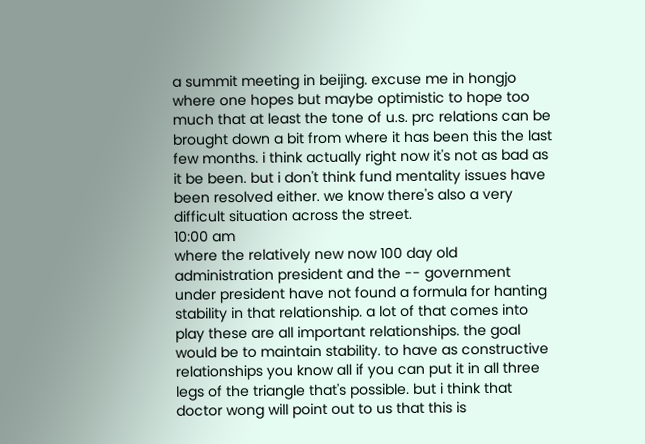a summit meeting in beijing. excuse me in hongjo where one hopes but maybe optimistic to hope too much that at least the tone of u.s. prc relations can be brought down a bit from where it has been this the last few months. i think actually right now it's not as bad as it be been. but i don't think fund mentality issues have been resolved either. we know there's also a very difficult situation across the street.
10:00 am
where the relatively new now 100 day old administration president and the -- government under president have not found a formula for hanting stability in that relationship. a lot of that comes into play these are all important relationships. the goal would be to maintain stability. to have as constructive relationships you know all if you can put it in all three legs of the triangle that's possible. but i think that doctor wong will point out to us that this is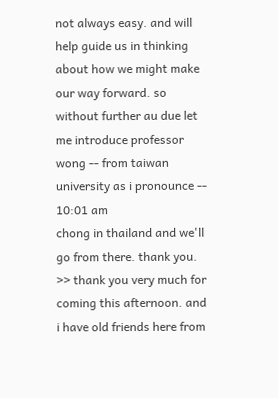not always easy. and will help guide us in thinking about how we might make our way forward. so without further au due let me introduce professor wong -- from taiwan university as i pronounce --
10:01 am
chong in thailand and we'll go from there. thank you. >> thank you very much for coming this afternoon. and i have old friends here from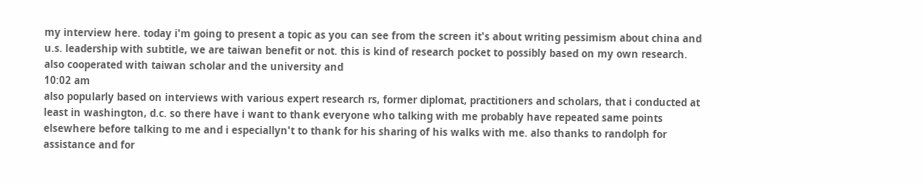my interview here. today i'm going to present a topic as you can see from the screen it's about writing pessimism about china and u.s. leadership with subtitle, we are taiwan benefit or not. this is kind of research pocket to possibly based on my own research. also cooperated with taiwan scholar and the university and
10:02 am
also popularly based on interviews with various expert research rs, former diplomat, practitioners and scholars, that i conducted at least in washington, d.c. so there have i want to thank everyone who talking with me probably have repeated same points elsewhere before talking to me and i especiallyn't to thank for his sharing of his walks with me. also thanks to randolph for assistance and for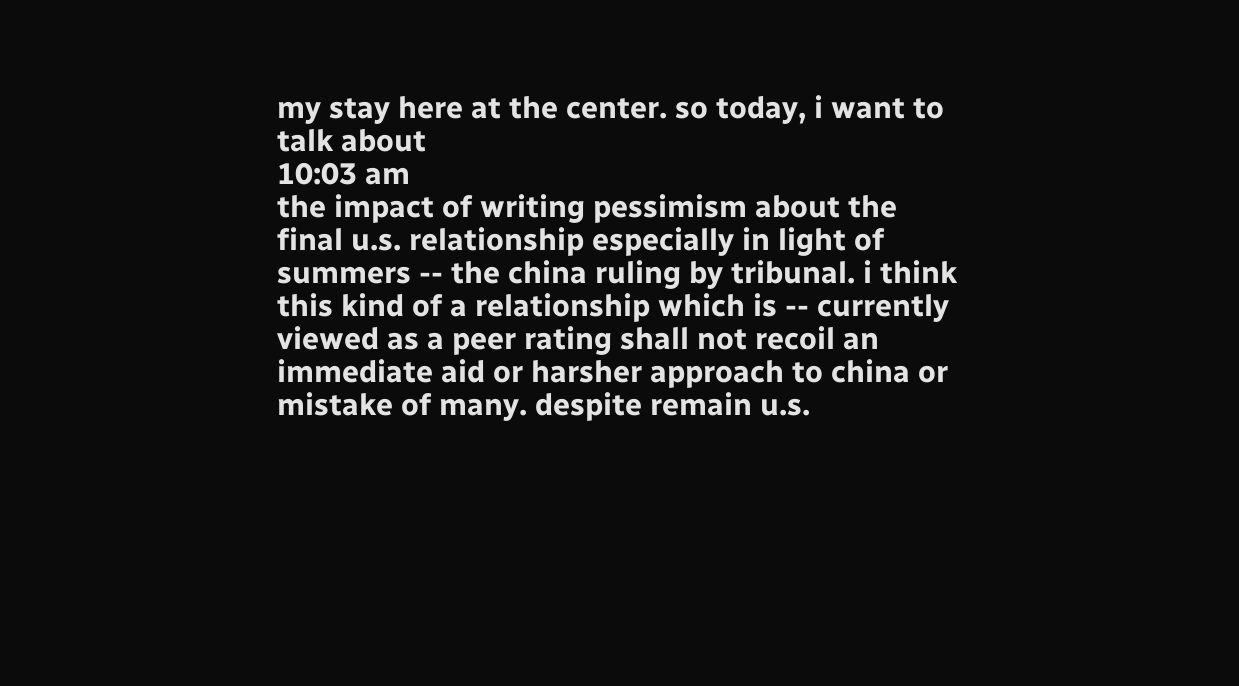my stay here at the center. so today, i want to talk about
10:03 am
the impact of writing pessimism about the final u.s. relationship especially in light of summers -- the china ruling by tribunal. i think this kind of a relationship which is -- currently viewed as a peer rating shall not recoil an immediate aid or harsher approach to china or mistake of many. despite remain u.s.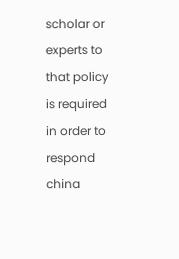scholar or experts to that policy is required in order to respond china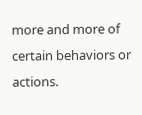more and more of certain behaviors or actions.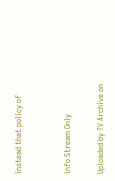instead that policy of


info Stream Only

Uploaded by TV Archive on